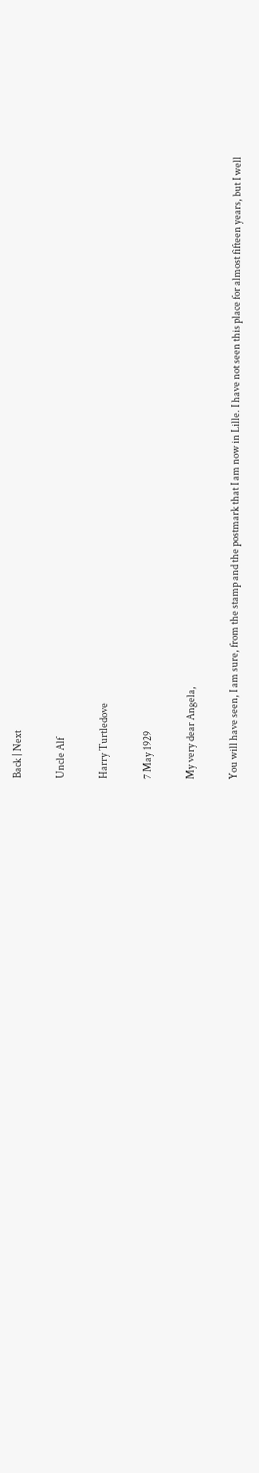Back | Next

Uncle Alf

Harry Turtledove

7 May 1929

My very dear Angela,

You will have seen, I am sure, from the stamp and the postmark that I am now in Lille. I have not seen this place for almost fifteen years, but I well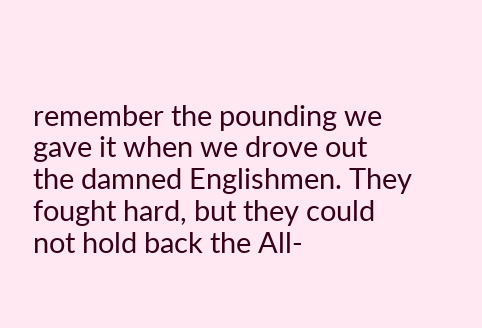remember the pounding we gave it when we drove out the damned Englishmen. They fought hard, but they could not hold back the All-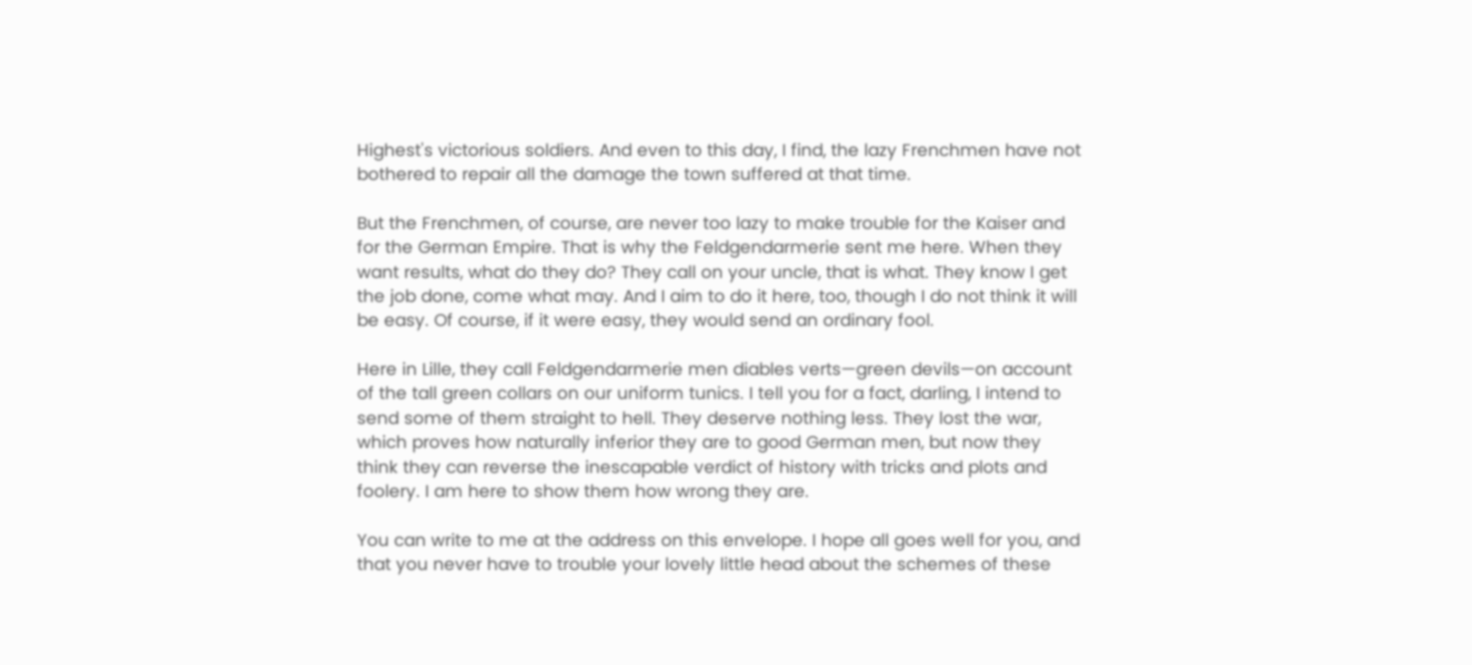Highest's victorious soldiers. And even to this day, I find, the lazy Frenchmen have not bothered to repair all the damage the town suffered at that time.

But the Frenchmen, of course, are never too lazy to make trouble for the Kaiser and for the German Empire. That is why the Feldgendarmerie sent me here. When they want results, what do they do? They call on your uncle, that is what. They know I get the job done, come what may. And I aim to do it here, too, though I do not think it will be easy. Of course, if it were easy, they would send an ordinary fool.

Here in Lille, they call Feldgendarmerie men diables verts—green devils—on account of the tall green collars on our uniform tunics. I tell you for a fact, darling, I intend to send some of them straight to hell. They deserve nothing less. They lost the war, which proves how naturally inferior they are to good German men, but now they think they can reverse the inescapable verdict of history with tricks and plots and foolery. I am here to show them how wrong they are.

You can write to me at the address on this envelope. I hope all goes well for you, and that you never have to trouble your lovely little head about the schemes of these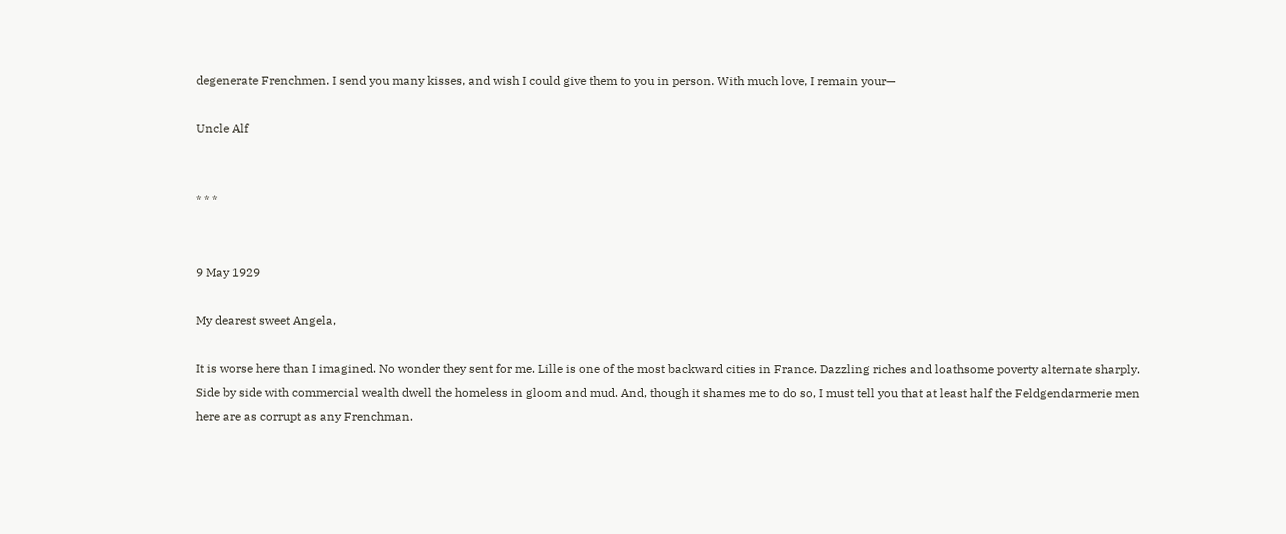degenerate Frenchmen. I send you many kisses, and wish I could give them to you in person. With much love, I remain your—

Uncle Alf


* * *


9 May 1929

My dearest sweet Angela,

It is worse here than I imagined. No wonder they sent for me. Lille is one of the most backward cities in France. Dazzling riches and loathsome poverty alternate sharply. Side by side with commercial wealth dwell the homeless in gloom and mud. And, though it shames me to do so, I must tell you that at least half the Feldgendarmerie men here are as corrupt as any Frenchman.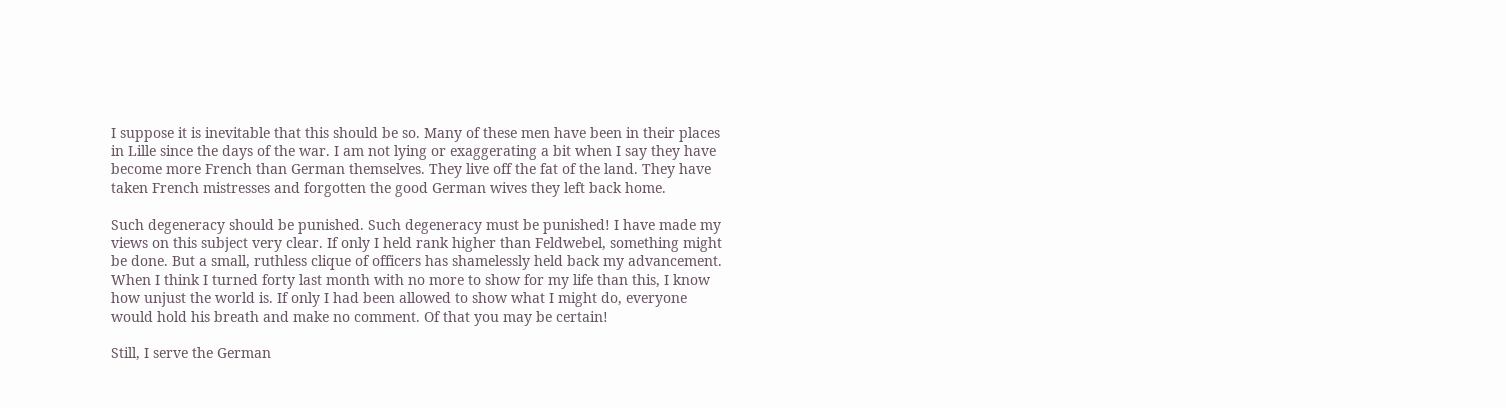I suppose it is inevitable that this should be so. Many of these men have been in their places in Lille since the days of the war. I am not lying or exaggerating a bit when I say they have become more French than German themselves. They live off the fat of the land. They have taken French mistresses and forgotten the good German wives they left back home.

Such degeneracy should be punished. Such degeneracy must be punished! I have made my views on this subject very clear. If only I held rank higher than Feldwebel, something might be done. But a small, ruthless clique of officers has shamelessly held back my advancement. When I think I turned forty last month with no more to show for my life than this, I know how unjust the world is. If only I had been allowed to show what I might do, everyone would hold his breath and make no comment. Of that you may be certain!

Still, I serve the German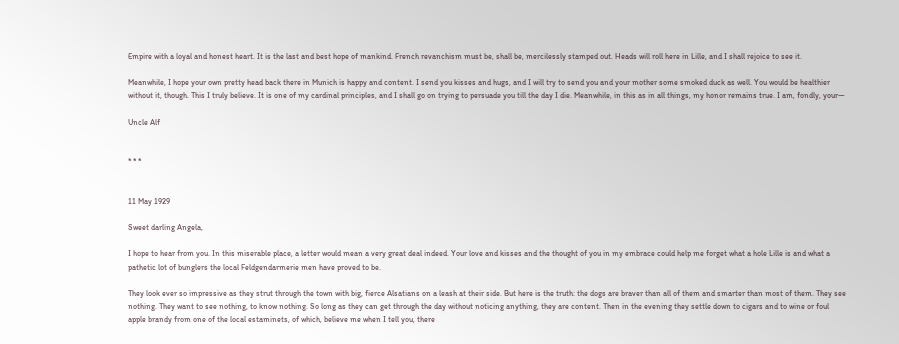Empire with a loyal and honest heart. It is the last and best hope of mankind. French revanchism must be, shall be, mercilessly stamped out. Heads will roll here in Lille, and I shall rejoice to see it.

Meanwhile, I hope your own pretty head back there in Munich is happy and content. I send you kisses and hugs, and I will try to send you and your mother some smoked duck as well. You would be healthier without it, though. This I truly believe. It is one of my cardinal principles, and I shall go on trying to persuade you till the day I die. Meanwhile, in this as in all things, my honor remains true. I am, fondly, your—

Uncle Alf


* * *


11 May 1929

Sweet darling Angela,

I hope to hear from you. In this miserable place, a letter would mean a very great deal indeed. Your love and kisses and the thought of you in my embrace could help me forget what a hole Lille is and what a pathetic lot of bunglers the local Feldgendarmerie men have proved to be.

They look ever so impressive as they strut through the town with big, fierce Alsatians on a leash at their side. But here is the truth: the dogs are braver than all of them and smarter than most of them. They see nothing. They want to see nothing, to know nothing. So long as they can get through the day without noticing anything, they are content. Then in the evening they settle down to cigars and to wine or foul apple brandy from one of the local estaminets, of which, believe me when I tell you, there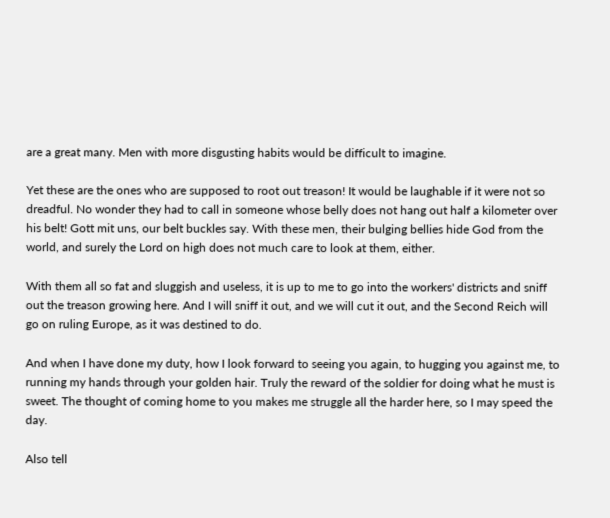are a great many. Men with more disgusting habits would be difficult to imagine.

Yet these are the ones who are supposed to root out treason! It would be laughable if it were not so dreadful. No wonder they had to call in someone whose belly does not hang out half a kilometer over his belt! Gott mit uns, our belt buckles say. With these men, their bulging bellies hide God from the world, and surely the Lord on high does not much care to look at them, either.

With them all so fat and sluggish and useless, it is up to me to go into the workers' districts and sniff out the treason growing here. And I will sniff it out, and we will cut it out, and the Second Reich will go on ruling Europe, as it was destined to do.

And when I have done my duty, how I look forward to seeing you again, to hugging you against me, to running my hands through your golden hair. Truly the reward of the soldier for doing what he must is sweet. The thought of coming home to you makes me struggle all the harder here, so I may speed the day.

Also tell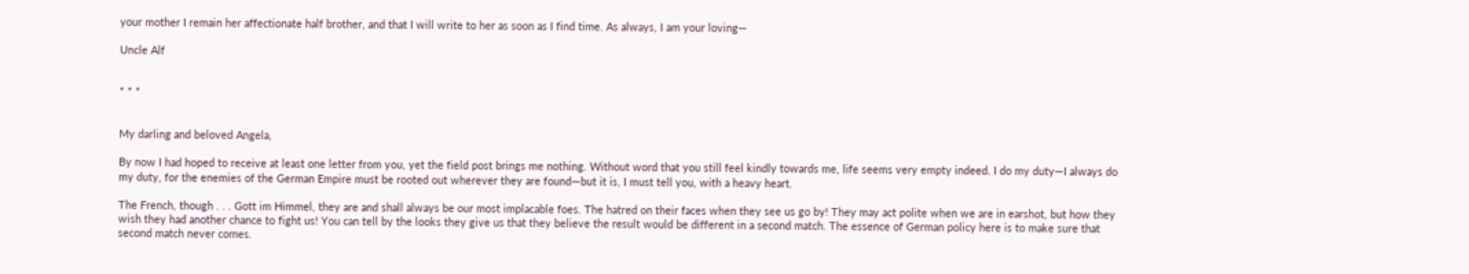your mother I remain her affectionate half brother, and that I will write to her as soon as I find time. As always, I am your loving—

Uncle Alf


* * *


My darling and beloved Angela,

By now I had hoped to receive at least one letter from you, yet the field post brings me nothing. Without word that you still feel kindly towards me, life seems very empty indeed. I do my duty—I always do my duty, for the enemies of the German Empire must be rooted out wherever they are found—but it is, I must tell you, with a heavy heart.

The French, though . . . Gott im Himmel, they are and shall always be our most implacable foes. The hatred on their faces when they see us go by! They may act polite when we are in earshot, but how they wish they had another chance to fight us! You can tell by the looks they give us that they believe the result would be different in a second match. The essence of German policy here is to make sure that second match never comes.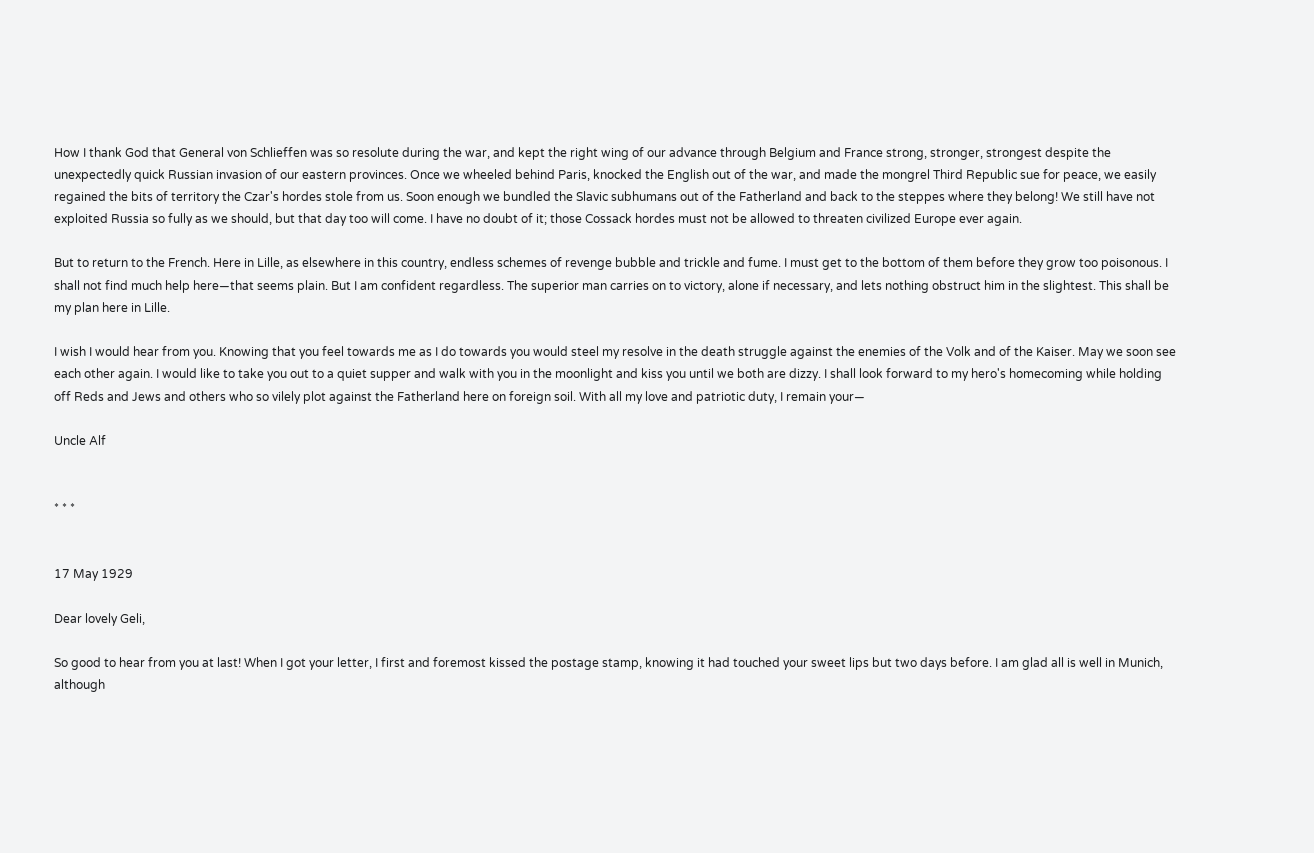How I thank God that General von Schlieffen was so resolute during the war, and kept the right wing of our advance through Belgium and France strong, stronger, strongest despite the unexpectedly quick Russian invasion of our eastern provinces. Once we wheeled behind Paris, knocked the English out of the war, and made the mongrel Third Republic sue for peace, we easily regained the bits of territory the Czar's hordes stole from us. Soon enough we bundled the Slavic subhumans out of the Fatherland and back to the steppes where they belong! We still have not exploited Russia so fully as we should, but that day too will come. I have no doubt of it; those Cossack hordes must not be allowed to threaten civilized Europe ever again.

But to return to the French. Here in Lille, as elsewhere in this country, endless schemes of revenge bubble and trickle and fume. I must get to the bottom of them before they grow too poisonous. I shall not find much help here—that seems plain. But I am confident regardless. The superior man carries on to victory, alone if necessary, and lets nothing obstruct him in the slightest. This shall be my plan here in Lille.

I wish I would hear from you. Knowing that you feel towards me as I do towards you would steel my resolve in the death struggle against the enemies of the Volk and of the Kaiser. May we soon see each other again. I would like to take you out to a quiet supper and walk with you in the moonlight and kiss you until we both are dizzy. I shall look forward to my hero's homecoming while holding off Reds and Jews and others who so vilely plot against the Fatherland here on foreign soil. With all my love and patriotic duty, I remain your—

Uncle Alf


* * *


17 May 1929

Dear lovely Geli,

So good to hear from you at last! When I got your letter, I first and foremost kissed the postage stamp, knowing it had touched your sweet lips but two days before. I am glad all is well in Munich, although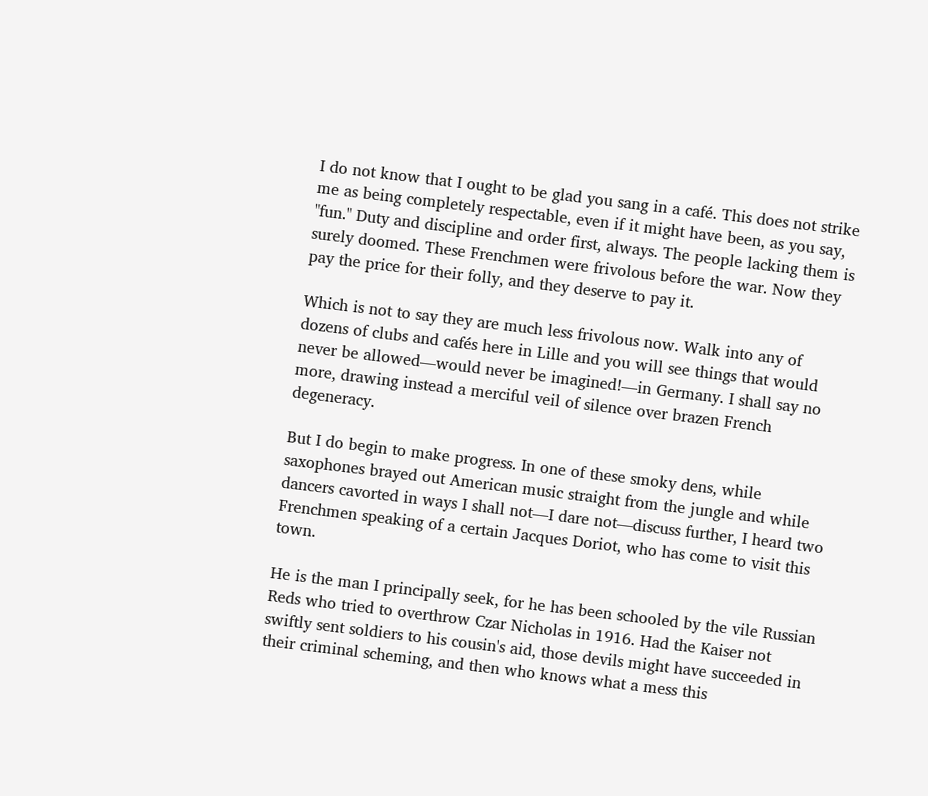I do not know that I ought to be glad you sang in a café. This does not strike me as being completely respectable, even if it might have been, as you say, "fun." Duty and discipline and order first, always. The people lacking them is surely doomed. These Frenchmen were frivolous before the war. Now they pay the price for their folly, and they deserve to pay it.

Which is not to say they are much less frivolous now. Walk into any of dozens of clubs and cafés here in Lille and you will see things that would never be allowed—would never be imagined!—in Germany. I shall say no more, drawing instead a merciful veil of silence over brazen French degeneracy.

But I do begin to make progress. In one of these smoky dens, while saxophones brayed out American music straight from the jungle and while dancers cavorted in ways I shall not—I dare not—discuss further, I heard two Frenchmen speaking of a certain Jacques Doriot, who has come to visit this town.

He is the man I principally seek, for he has been schooled by the vile Russian Reds who tried to overthrow Czar Nicholas in 1916. Had the Kaiser not swiftly sent soldiers to his cousin's aid, those devils might have succeeded in their criminal scheming, and then who knows what a mess this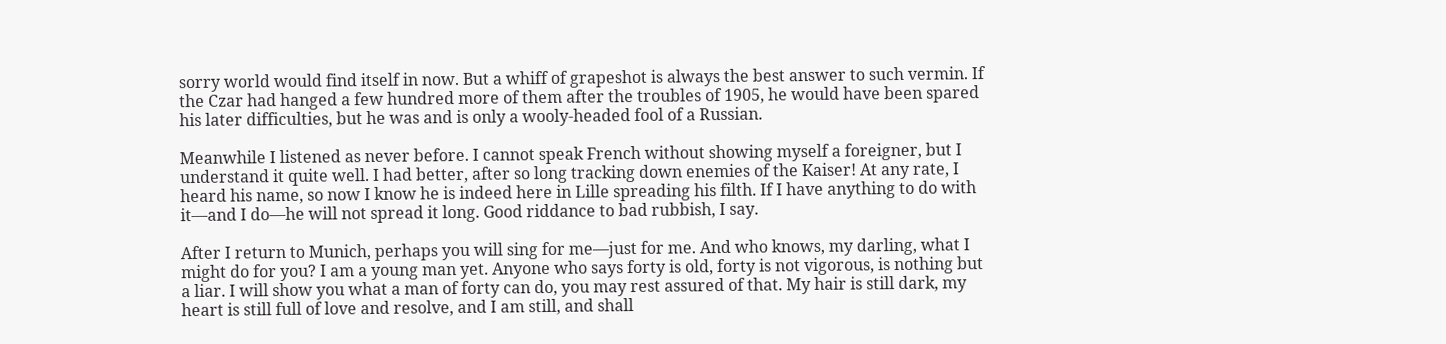sorry world would find itself in now. But a whiff of grapeshot is always the best answer to such vermin. If the Czar had hanged a few hundred more of them after the troubles of 1905, he would have been spared his later difficulties, but he was and is only a wooly-headed fool of a Russian.

Meanwhile I listened as never before. I cannot speak French without showing myself a foreigner, but I understand it quite well. I had better, after so long tracking down enemies of the Kaiser! At any rate, I heard his name, so now I know he is indeed here in Lille spreading his filth. If I have anything to do with it—and I do—he will not spread it long. Good riddance to bad rubbish, I say.

After I return to Munich, perhaps you will sing for me—just for me. And who knows, my darling, what I might do for you? I am a young man yet. Anyone who says forty is old, forty is not vigorous, is nothing but a liar. I will show you what a man of forty can do, you may rest assured of that. My hair is still dark, my heart is still full of love and resolve, and I am still, and shall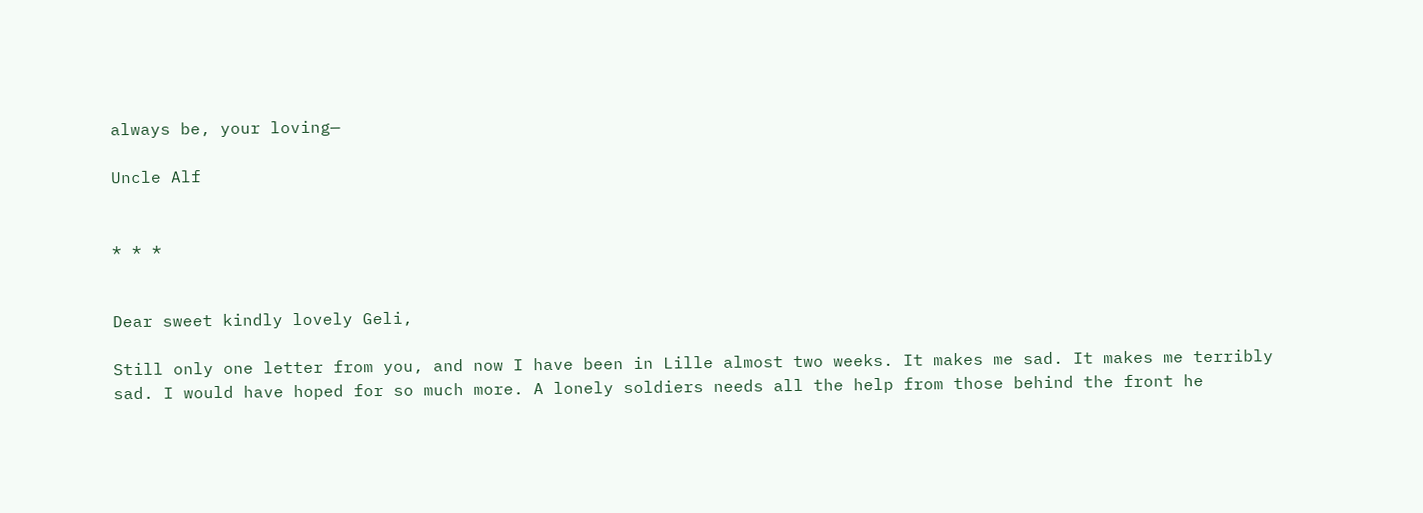always be, your loving—

Uncle Alf


* * *


Dear sweet kindly lovely Geli,

Still only one letter from you, and now I have been in Lille almost two weeks. It makes me sad. It makes me terribly sad. I would have hoped for so much more. A lonely soldiers needs all the help from those behind the front he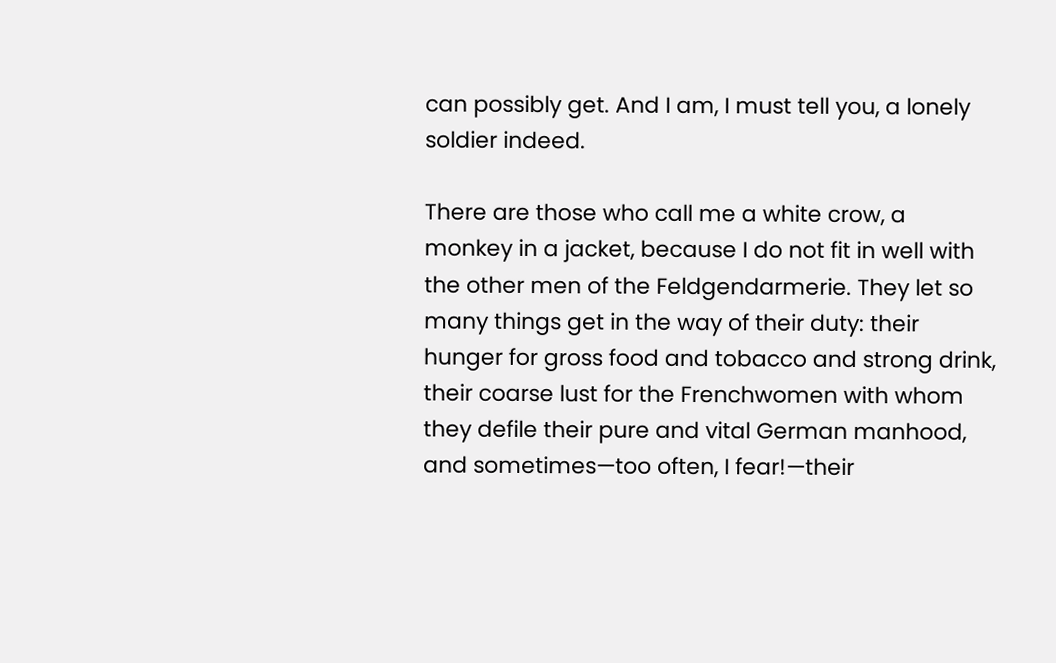can possibly get. And I am, I must tell you, a lonely soldier indeed.

There are those who call me a white crow, a monkey in a jacket, because I do not fit in well with the other men of the Feldgendarmerie. They let so many things get in the way of their duty: their hunger for gross food and tobacco and strong drink, their coarse lust for the Frenchwomen with whom they defile their pure and vital German manhood, and sometimes—too often, I fear!—their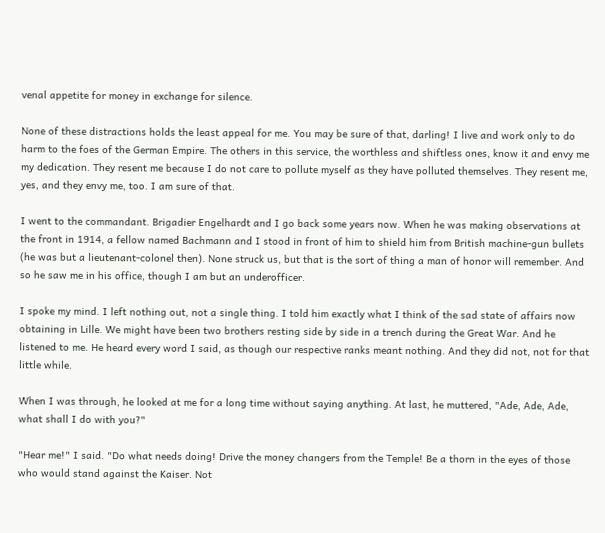venal appetite for money in exchange for silence.

None of these distractions holds the least appeal for me. You may be sure of that, darling! I live and work only to do harm to the foes of the German Empire. The others in this service, the worthless and shiftless ones, know it and envy me my dedication. They resent me because I do not care to pollute myself as they have polluted themselves. They resent me, yes, and they envy me, too. I am sure of that.

I went to the commandant. Brigadier Engelhardt and I go back some years now. When he was making observations at the front in 1914, a fellow named Bachmann and I stood in front of him to shield him from British machine-gun bullets (he was but a lieutenant-colonel then). None struck us, but that is the sort of thing a man of honor will remember. And so he saw me in his office, though I am but an underofficer.

I spoke my mind. I left nothing out, not a single thing. I told him exactly what I think of the sad state of affairs now obtaining in Lille. We might have been two brothers resting side by side in a trench during the Great War. And he listened to me. He heard every word I said, as though our respective ranks meant nothing. And they did not, not for that little while.

When I was through, he looked at me for a long time without saying anything. At last, he muttered, "Ade, Ade, Ade, what shall I do with you?"

"Hear me!" I said. "Do what needs doing! Drive the money changers from the Temple! Be a thorn in the eyes of those who would stand against the Kaiser. Not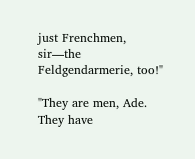just Frenchmen, sir—the Feldgendarmerie, too!"

"They are men, Ade. They have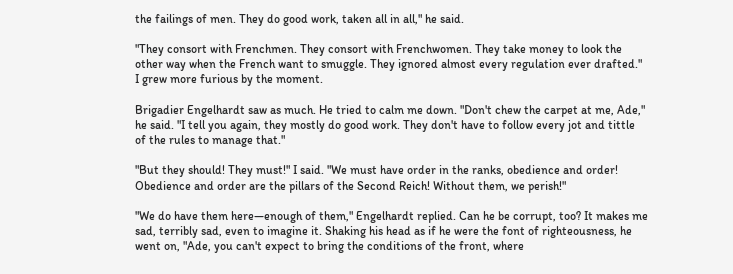the failings of men. They do good work, taken all in all," he said.

"They consort with Frenchmen. They consort with Frenchwomen. They take money to look the other way when the French want to smuggle. They ignored almost every regulation ever drafted." I grew more furious by the moment.

Brigadier Engelhardt saw as much. He tried to calm me down. "Don't chew the carpet at me, Ade," he said. "I tell you again, they mostly do good work. They don't have to follow every jot and tittle of the rules to manage that."

"But they should! They must!" I said. "We must have order in the ranks, obedience and order! Obedience and order are the pillars of the Second Reich! Without them, we perish!"

"We do have them here—enough of them," Engelhardt replied. Can he be corrupt, too? It makes me sad, terribly sad, even to imagine it. Shaking his head as if he were the font of righteousness, he went on, "Ade, you can't expect to bring the conditions of the front, where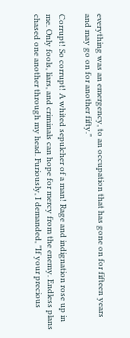everything was an emergency, to an occupation that has gone on for fifteen years and may go on for another fifty."

Corrupt! So corrupt! A whited sepulcher of a man! Rage and indignation rose up in me. Only fools, liars, and criminals can hope for mercy from the enemy. Endless plans chased one another through my head. Furiously, I demanded, "If your precious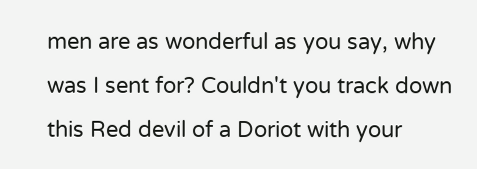men are as wonderful as you say, why was I sent for? Couldn't you track down this Red devil of a Doriot with your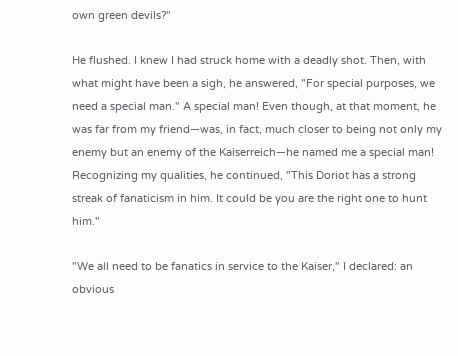own green devils?"

He flushed. I knew I had struck home with a deadly shot. Then, with what might have been a sigh, he answered, "For special purposes, we need a special man." A special man! Even though, at that moment, he was far from my friend—was, in fact, much closer to being not only my enemy but an enemy of the Kaiserreich—he named me a special man! Recognizing my qualities, he continued, "This Doriot has a strong streak of fanaticism in him. It could be you are the right one to hunt him."

"We all need to be fanatics in service to the Kaiser," I declared: an obvious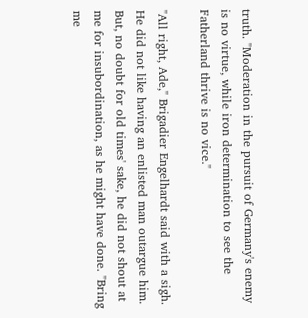truth. "Moderation in the pursuit of Germany's enemy is no virtue, while iron determination to see the Fatherland thrive is no vice."

"All right, Ade," Brigadier Engelhardt said with a sigh. He did not like having an enlisted man outargue him. But, no doubt for old times' sake, he did not shout at me for insubordination, as he might have done. "Bring me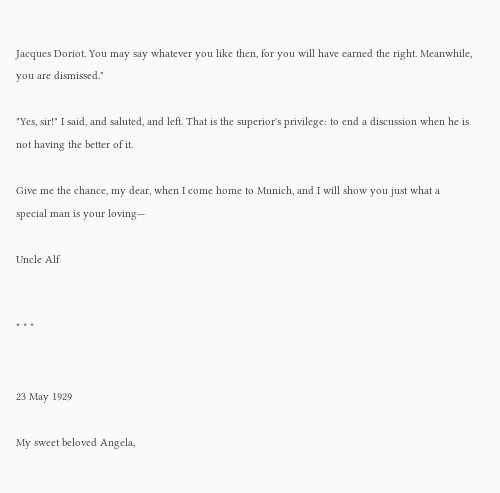Jacques Doriot. You may say whatever you like then, for you will have earned the right. Meanwhile, you are dismissed."

"Yes, sir!" I said, and saluted, and left. That is the superior's privilege: to end a discussion when he is not having the better of it.

Give me the chance, my dear, when I come home to Munich, and I will show you just what a special man is your loving—

Uncle Alf


* * *


23 May 1929

My sweet beloved Angela,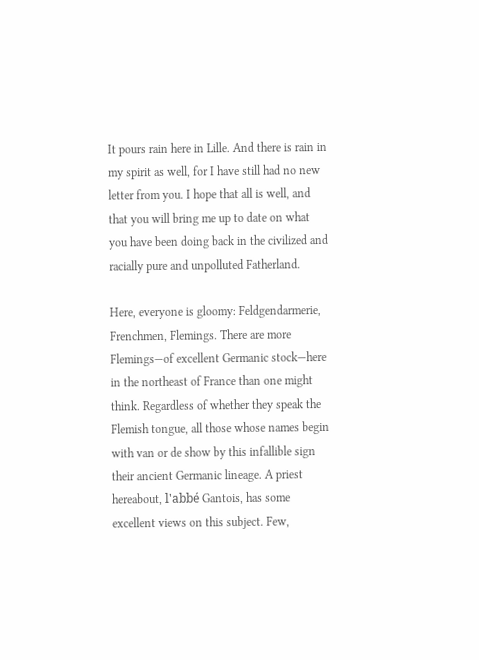It pours rain here in Lille. And there is rain in my spirit as well, for I have still had no new letter from you. I hope that all is well, and that you will bring me up to date on what you have been doing back in the civilized and racially pure and unpolluted Fatherland.

Here, everyone is gloomy: Feldgendarmerie, Frenchmen, Flemings. There are more Flemings—of excellent Germanic stock—here in the northeast of France than one might think. Regardless of whether they speak the Flemish tongue, all those whose names begin with van or de show by this infallible sign their ancient Germanic lineage. A priest hereabout, l'abbé Gantois, has some excellent views on this subject. Few,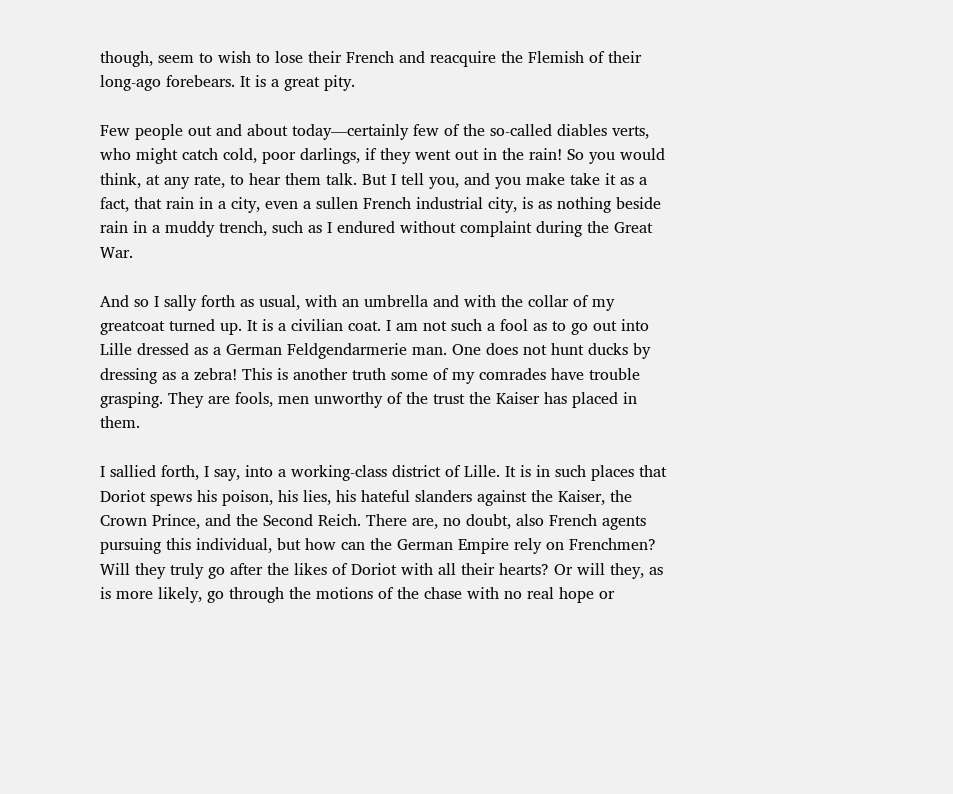though, seem to wish to lose their French and reacquire the Flemish of their long-ago forebears. It is a great pity.

Few people out and about today—certainly few of the so-called diables verts, who might catch cold, poor darlings, if they went out in the rain! So you would think, at any rate, to hear them talk. But I tell you, and you make take it as a fact, that rain in a city, even a sullen French industrial city, is as nothing beside rain in a muddy trench, such as I endured without complaint during the Great War.

And so I sally forth as usual, with an umbrella and with the collar of my greatcoat turned up. It is a civilian coat. I am not such a fool as to go out into Lille dressed as a German Feldgendarmerie man. One does not hunt ducks by dressing as a zebra! This is another truth some of my comrades have trouble grasping. They are fools, men unworthy of the trust the Kaiser has placed in them.

I sallied forth, I say, into a working-class district of Lille. It is in such places that Doriot spews his poison, his lies, his hateful slanders against the Kaiser, the Crown Prince, and the Second Reich. There are, no doubt, also French agents pursuing this individual, but how can the German Empire rely on Frenchmen? Will they truly go after the likes of Doriot with all their hearts? Or will they, as is more likely, go through the motions of the chase with no real hope or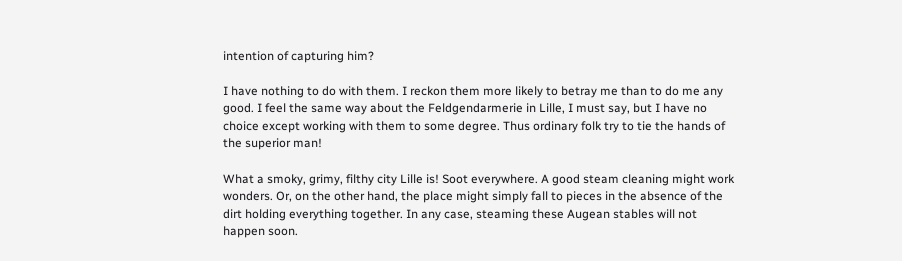intention of capturing him?

I have nothing to do with them. I reckon them more likely to betray me than to do me any good. I feel the same way about the Feldgendarmerie in Lille, I must say, but I have no choice except working with them to some degree. Thus ordinary folk try to tie the hands of the superior man!

What a smoky, grimy, filthy city Lille is! Soot everywhere. A good steam cleaning might work wonders. Or, on the other hand, the place might simply fall to pieces in the absence of the dirt holding everything together. In any case, steaming these Augean stables will not happen soon.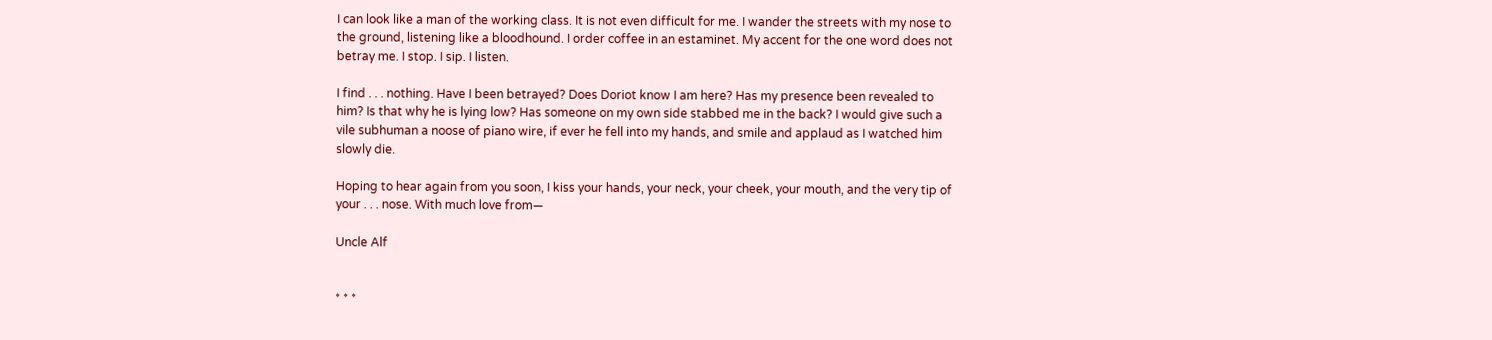I can look like a man of the working class. It is not even difficult for me. I wander the streets with my nose to the ground, listening like a bloodhound. I order coffee in an estaminet. My accent for the one word does not betray me. I stop. I sip. I listen.

I find . . . nothing. Have I been betrayed? Does Doriot know I am here? Has my presence been revealed to him? Is that why he is lying low? Has someone on my own side stabbed me in the back? I would give such a vile subhuman a noose of piano wire, if ever he fell into my hands, and smile and applaud as I watched him slowly die.

Hoping to hear again from you soon, I kiss your hands, your neck, your cheek, your mouth, and the very tip of your . . . nose. With much love from—

Uncle Alf


* * *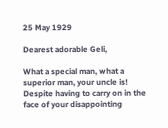25 May 1929

Dearest adorable Geli,

What a special man, what a superior man, your uncle is! Despite having to carry on in the face of your disappointing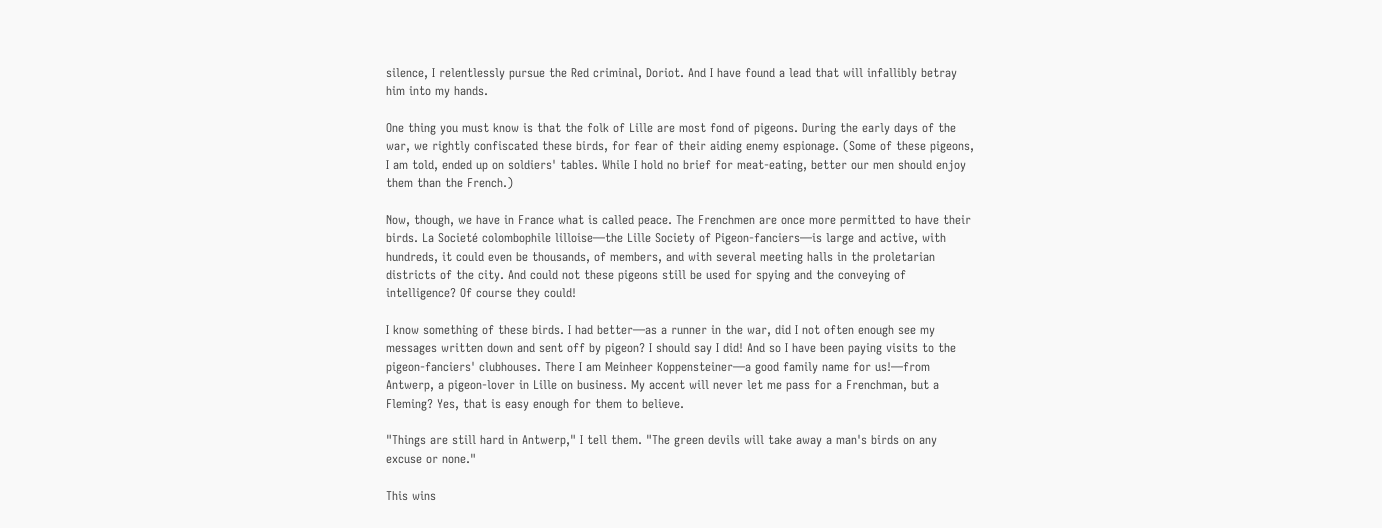silence, I relentlessly pursue the Red criminal, Doriot. And I have found a lead that will infallibly betray him into my hands.

One thing you must know is that the folk of Lille are most fond of pigeons. During the early days of the war, we rightly confiscated these birds, for fear of their aiding enemy espionage. (Some of these pigeons, I am told, ended up on soldiers' tables. While I hold no brief for meat-eating, better our men should enjoy them than the French.)

Now, though, we have in France what is called peace. The Frenchmen are once more permitted to have their birds. La Societé colombophile lilloise—the Lille Society of Pigeon-fanciers—is large and active, with hundreds, it could even be thousands, of members, and with several meeting halls in the proletarian districts of the city. And could not these pigeons still be used for spying and the conveying of intelligence? Of course they could!

I know something of these birds. I had better—as a runner in the war, did I not often enough see my messages written down and sent off by pigeon? I should say I did! And so I have been paying visits to the pigeon-fanciers' clubhouses. There I am Meinheer Koppensteiner—a good family name for us!—from Antwerp, a pigeon-lover in Lille on business. My accent will never let me pass for a Frenchman, but a Fleming? Yes, that is easy enough for them to believe.

"Things are still hard in Antwerp," I tell them. "The green devils will take away a man's birds on any excuse or none."

This wins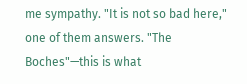me sympathy. "It is not so bad here," one of them answers. "The Boches"—this is what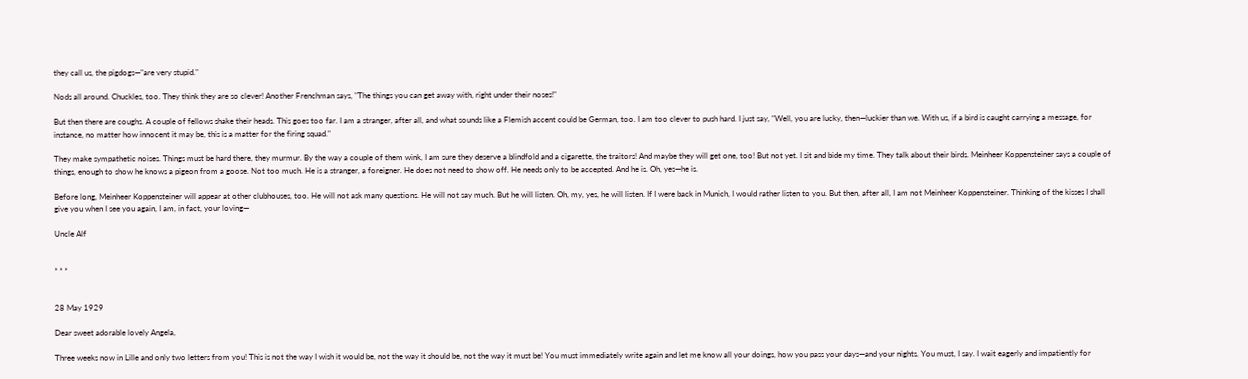they call us, the pigdogs—"are very stupid."

Nods all around. Chuckles, too. They think they are so clever! Another Frenchman says, "The things you can get away with, right under their noses!"

But then there are coughs. A couple of fellows shake their heads. This goes too far. I am a stranger, after all, and what sounds like a Flemish accent could be German, too. I am too clever to push hard. I just say, "Well, you are lucky, then—luckier than we. With us, if a bird is caught carrying a message, for instance, no matter how innocent it may be, this is a matter for the firing squad."

They make sympathetic noises. Things must be hard there, they murmur. By the way a couple of them wink, I am sure they deserve a blindfold and a cigarette, the traitors! And maybe they will get one, too! But not yet. I sit and bide my time. They talk about their birds. Meinheer Koppensteiner says a couple of things, enough to show he knows a pigeon from a goose. Not too much. He is a stranger, a foreigner. He does not need to show off. He needs only to be accepted. And he is. Oh, yes—he is.

Before long, Meinheer Koppensteiner will appear at other clubhouses, too. He will not ask many questions. He will not say much. But he will listen. Oh, my, yes, he will listen. If I were back in Munich, I would rather listen to you. But then, after all, I am not Meinheer Koppensteiner. Thinking of the kisses I shall give you when I see you again, I am, in fact, your loving—

Uncle Alf


* * *


28 May 1929

Dear sweet adorable lovely Angela,

Three weeks now in Lille and only two letters from you! This is not the way I wish it would be, not the way it should be, not the way it must be! You must immediately write again and let me know all your doings, how you pass your days—and your nights. You must, I say. I wait eagerly and impatiently for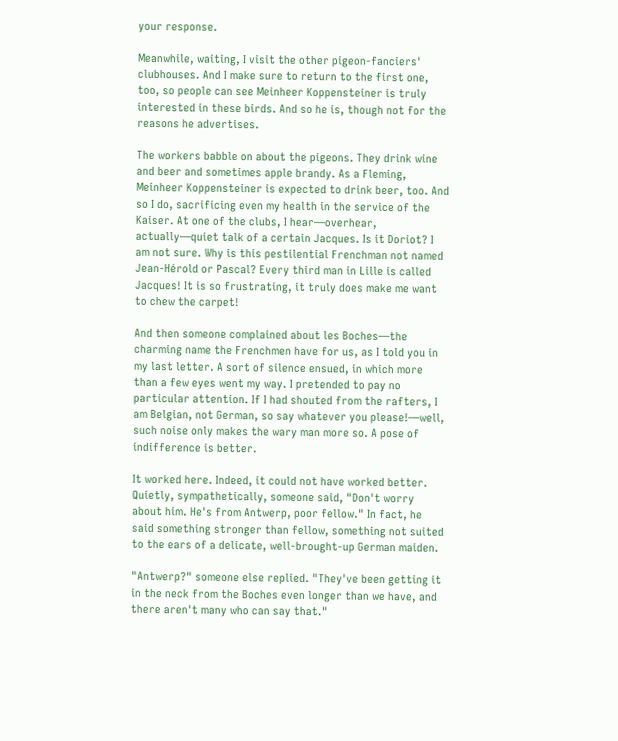your response.

Meanwhile, waiting, I visit the other pigeon-fanciers' clubhouses. And I make sure to return to the first one, too, so people can see Meinheer Koppensteiner is truly interested in these birds. And so he is, though not for the reasons he advertises.

The workers babble on about the pigeons. They drink wine and beer and sometimes apple brandy. As a Fleming, Meinheer Koppensteiner is expected to drink beer, too. And so I do, sacrificing even my health in the service of the Kaiser. At one of the clubs, I hear—overhear, actually—quiet talk of a certain Jacques. Is it Doriot? I am not sure. Why is this pestilential Frenchman not named Jean-Hérold or Pascal? Every third man in Lille is called Jacques! It is so frustrating, it truly does make me want to chew the carpet!

And then someone complained about les Boches—the charming name the Frenchmen have for us, as I told you in my last letter. A sort of silence ensued, in which more than a few eyes went my way. I pretended to pay no particular attention. If I had shouted from the rafters, I am Belgian, not German, so say whatever you please!—well, such noise only makes the wary man more so. A pose of indifference is better.

It worked here. Indeed, it could not have worked better. Quietly, sympathetically, someone said, "Don't worry about him. He's from Antwerp, poor fellow." In fact, he said something stronger than fellow, something not suited to the ears of a delicate, well-brought-up German maiden.

"Antwerp?" someone else replied. "They've been getting it in the neck from the Boches even longer than we have, and there aren't many who can say that."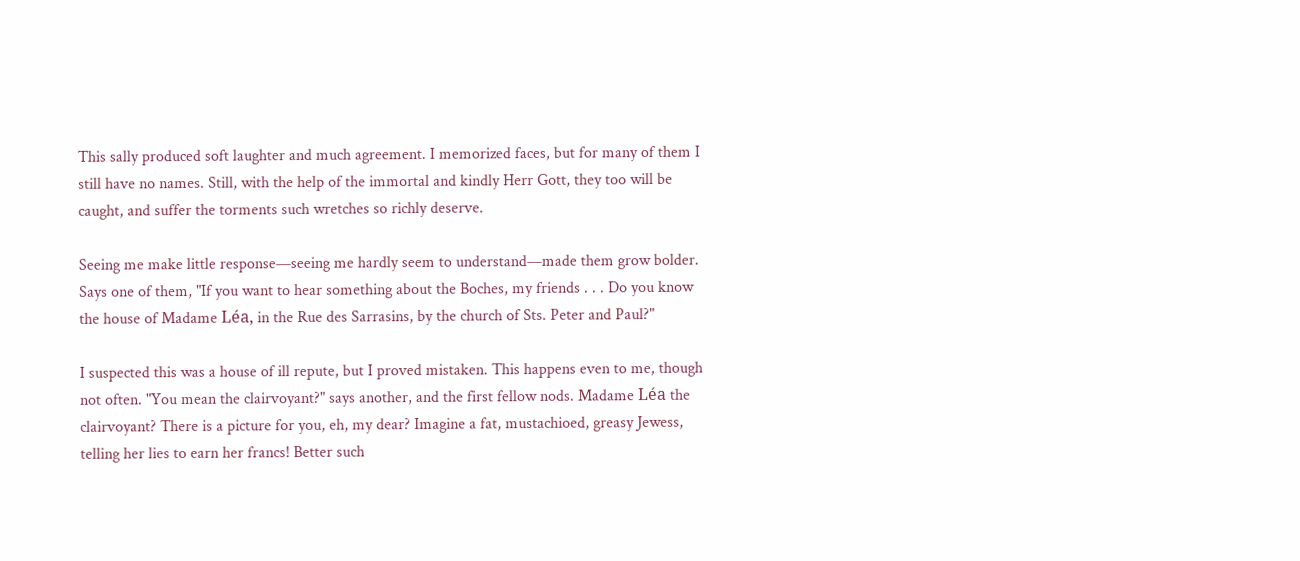This sally produced soft laughter and much agreement. I memorized faces, but for many of them I still have no names. Still, with the help of the immortal and kindly Herr Gott, they too will be caught, and suffer the torments such wretches so richly deserve.

Seeing me make little response—seeing me hardly seem to understand—made them grow bolder. Says one of them, "If you want to hear something about the Boches, my friends . . . Do you know the house of Madame Léa, in the Rue des Sarrasins, by the church of Sts. Peter and Paul?"

I suspected this was a house of ill repute, but I proved mistaken. This happens even to me, though not often. "You mean the clairvoyant?" says another, and the first fellow nods. Madame Léa the clairvoyant? There is a picture for you, eh, my dear? Imagine a fat, mustachioed, greasy Jewess, telling her lies to earn her francs! Better such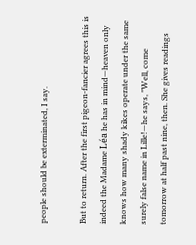people should be exterminated, I say.

But to return. After the first pigeon-fancier agrees this is indeed the Madame Léa he has in mind—heaven only knows how many shady kikes operate under the same surely false name in Lille!—he says, "Well, come tomorrow at half past nine, then. She gives readings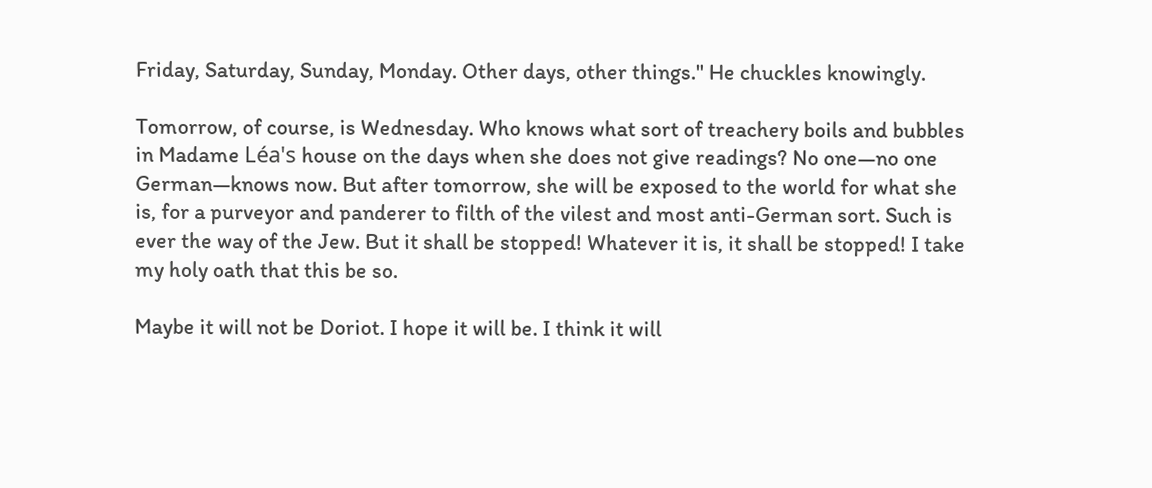Friday, Saturday, Sunday, Monday. Other days, other things." He chuckles knowingly.

Tomorrow, of course, is Wednesday. Who knows what sort of treachery boils and bubbles in Madame Léa's house on the days when she does not give readings? No one—no one German—knows now. But after tomorrow, she will be exposed to the world for what she is, for a purveyor and panderer to filth of the vilest and most anti-German sort. Such is ever the way of the Jew. But it shall be stopped! Whatever it is, it shall be stopped! I take my holy oath that this be so.

Maybe it will not be Doriot. I hope it will be. I think it will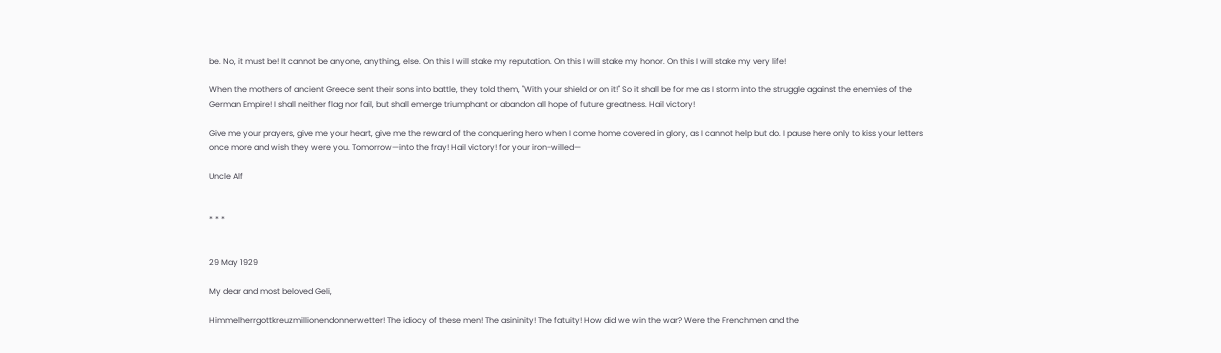be. No, it must be! It cannot be anyone, anything, else. On this I will stake my reputation. On this I will stake my honor. On this I will stake my very life!

When the mothers of ancient Greece sent their sons into battle, they told them, "With your shield or on it!" So it shall be for me as I storm into the struggle against the enemies of the German Empire! I shall neither flag nor fail, but shall emerge triumphant or abandon all hope of future greatness. Hail victory!

Give me your prayers, give me your heart, give me the reward of the conquering hero when I come home covered in glory, as I cannot help but do. I pause here only to kiss your letters once more and wish they were you. Tomorrow—into the fray! Hail victory! for your iron-willed—

Uncle Alf


* * *


29 May 1929

My dear and most beloved Geli,

Himmelherrgottkreuzmillionendonnerwetter! The idiocy of these men! The asininity! The fatuity! How did we win the war? Were the Frenchmen and the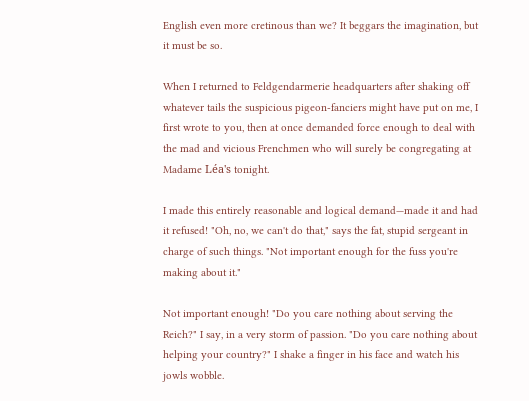English even more cretinous than we? It beggars the imagination, but it must be so.

When I returned to Feldgendarmerie headquarters after shaking off whatever tails the suspicious pigeon-fanciers might have put on me, I first wrote to you, then at once demanded force enough to deal with the mad and vicious Frenchmen who will surely be congregating at Madame Léa's tonight.

I made this entirely reasonable and logical demand—made it and had it refused! "Oh, no, we can't do that," says the fat, stupid sergeant in charge of such things. "Not important enough for the fuss you're making about it."

Not important enough! "Do you care nothing about serving the Reich?" I say, in a very storm of passion. "Do you care nothing about helping your country?" I shake a finger in his face and watch his jowls wobble.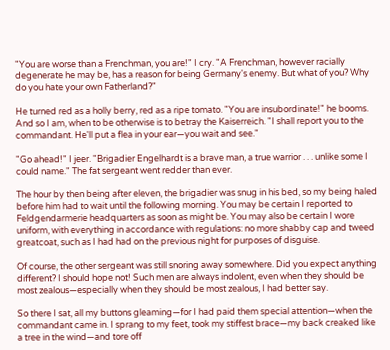"You are worse than a Frenchman, you are!" I cry. "A Frenchman, however racially degenerate he may be, has a reason for being Germany's enemy. But what of you? Why do you hate your own Fatherland?"

He turned red as a holly berry, red as a ripe tomato. "You are insubordinate!" he booms. And so I am, when to be otherwise is to betray the Kaiserreich. "I shall report you to the commandant. He'll put a flea in your ear—you wait and see."

"Go ahead!" I jeer. "Brigadier Engelhardt is a brave man, a true warrior . . . unlike some I could name." The fat sergeant went redder than ever.

The hour by then being after eleven, the brigadier was snug in his bed, so my being haled before him had to wait until the following morning. You may be certain I reported to Feldgendarmerie headquarters as soon as might be. You may also be certain I wore uniform, with everything in accordance with regulations: no more shabby cap and tweed greatcoat, such as I had had on the previous night for purposes of disguise.

Of course, the other sergeant was still snoring away somewhere. Did you expect anything different? I should hope not! Such men are always indolent, even when they should be most zealous—especially when they should be most zealous, I had better say.

So there I sat, all my buttons gleaming—for I had paid them special attention—when the commandant came in. I sprang to my feet, took my stiffest brace—my back creaked like a tree in the wind—and tore off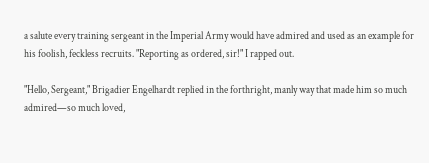a salute every training sergeant in the Imperial Army would have admired and used as an example for his foolish, feckless recruits. "Reporting as ordered, sir!" I rapped out.

"Hello, Sergeant," Brigadier Engelhardt replied in the forthright, manly way that made him so much admired—so much loved,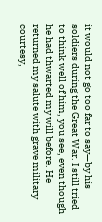it would not go too far to say—by his soldiers during the Great War. I still tried to think well of him, you see, even though he had thwarted my will before. He returned my salute with grave military courtesy,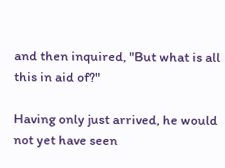and then inquired, "But what is all this in aid of?"

Having only just arrived, he would not yet have seen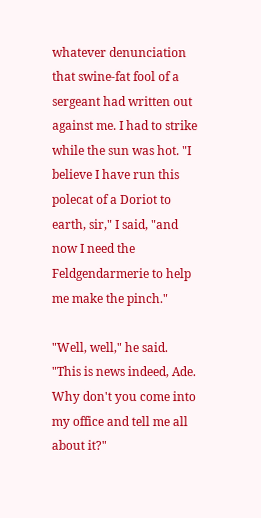whatever denunciation that swine-fat fool of a sergeant had written out against me. I had to strike while the sun was hot. "I believe I have run this polecat of a Doriot to earth, sir," I said, "and now I need the Feldgendarmerie to help me make the pinch."

"Well, well," he said. "This is news indeed, Ade. Why don't you come into my office and tell me all about it?"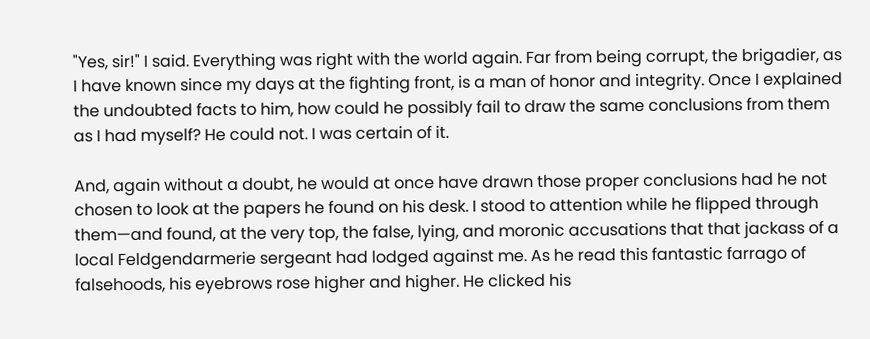"Yes, sir!" I said. Everything was right with the world again. Far from being corrupt, the brigadier, as I have known since my days at the fighting front, is a man of honor and integrity. Once I explained the undoubted facts to him, how could he possibly fail to draw the same conclusions from them as I had myself? He could not. I was certain of it.

And, again without a doubt, he would at once have drawn those proper conclusions had he not chosen to look at the papers he found on his desk. I stood to attention while he flipped through them—and found, at the very top, the false, lying, and moronic accusations that that jackass of a local Feldgendarmerie sergeant had lodged against me. As he read this fantastic farrago of falsehoods, his eyebrows rose higher and higher. He clicked his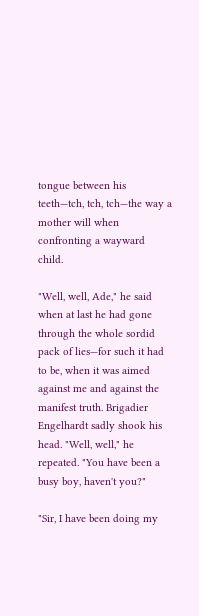tongue between his teeth—tch, tch, tch—the way a mother will when confronting a wayward child.

"Well, well, Ade," he said when at last he had gone through the whole sordid pack of lies—for such it had to be, when it was aimed against me and against the manifest truth. Brigadier Engelhardt sadly shook his head. "Well, well," he repeated. "You have been a busy boy, haven't you?"

"Sir, I have been doing my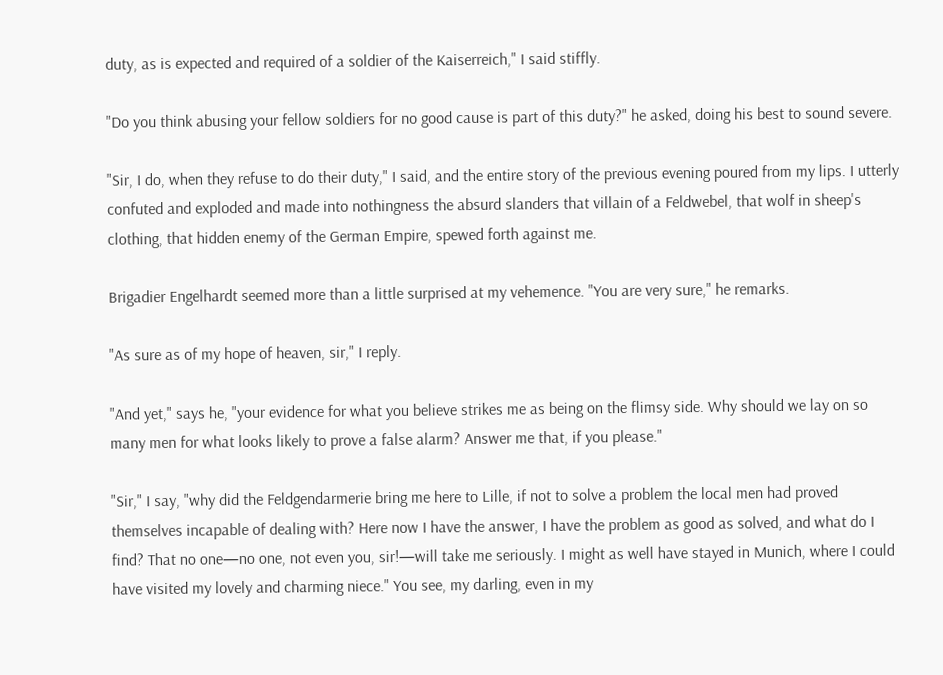duty, as is expected and required of a soldier of the Kaiserreich," I said stiffly.

"Do you think abusing your fellow soldiers for no good cause is part of this duty?" he asked, doing his best to sound severe.

"Sir, I do, when they refuse to do their duty," I said, and the entire story of the previous evening poured from my lips. I utterly confuted and exploded and made into nothingness the absurd slanders that villain of a Feldwebel, that wolf in sheep's clothing, that hidden enemy of the German Empire, spewed forth against me.

Brigadier Engelhardt seemed more than a little surprised at my vehemence. "You are very sure," he remarks.

"As sure as of my hope of heaven, sir," I reply.

"And yet," says he, "your evidence for what you believe strikes me as being on the flimsy side. Why should we lay on so many men for what looks likely to prove a false alarm? Answer me that, if you please."

"Sir," I say, "why did the Feldgendarmerie bring me here to Lille, if not to solve a problem the local men had proved themselves incapable of dealing with? Here now I have the answer, I have the problem as good as solved, and what do I find? That no one—no one, not even you, sir!—will take me seriously. I might as well have stayed in Munich, where I could have visited my lovely and charming niece." You see, my darling, even in my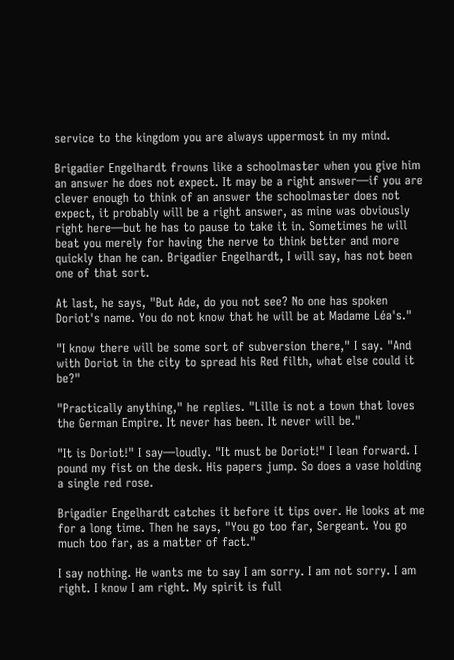service to the kingdom you are always uppermost in my mind.

Brigadier Engelhardt frowns like a schoolmaster when you give him an answer he does not expect. It may be a right answer—if you are clever enough to think of an answer the schoolmaster does not expect, it probably will be a right answer, as mine was obviously right here—but he has to pause to take it in. Sometimes he will beat you merely for having the nerve to think better and more quickly than he can. Brigadier Engelhardt, I will say, has not been one of that sort.

At last, he says, "But Ade, do you not see? No one has spoken Doriot's name. You do not know that he will be at Madame Léa's."

"I know there will be some sort of subversion there," I say. "And with Doriot in the city to spread his Red filth, what else could it be?"

"Practically anything," he replies. "Lille is not a town that loves the German Empire. It never has been. It never will be."

"It is Doriot!" I say—loudly. "It must be Doriot!" I lean forward. I pound my fist on the desk. His papers jump. So does a vase holding a single red rose.

Brigadier Engelhardt catches it before it tips over. He looks at me for a long time. Then he says, "You go too far, Sergeant. You go much too far, as a matter of fact."

I say nothing. He wants me to say I am sorry. I am not sorry. I am right. I know I am right. My spirit is full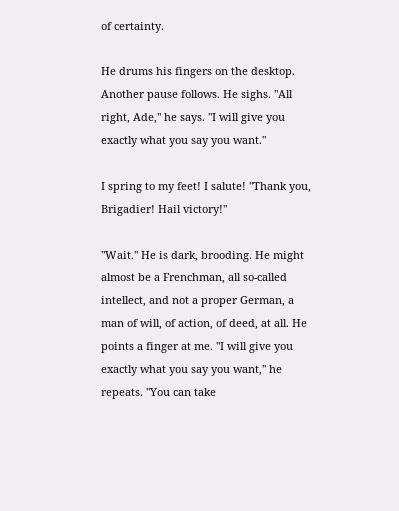of certainty.

He drums his fingers on the desktop. Another pause follows. He sighs. "All right, Ade," he says. "I will give you exactly what you say you want."

I spring to my feet! I salute! "Thank you, Brigadier! Hail victory!"

"Wait." He is dark, brooding. He might almost be a Frenchman, all so-called intellect, and not a proper German, a man of will, of action, of deed, at all. He points a finger at me. "I will give you exactly what you say you want," he repeats. "You can take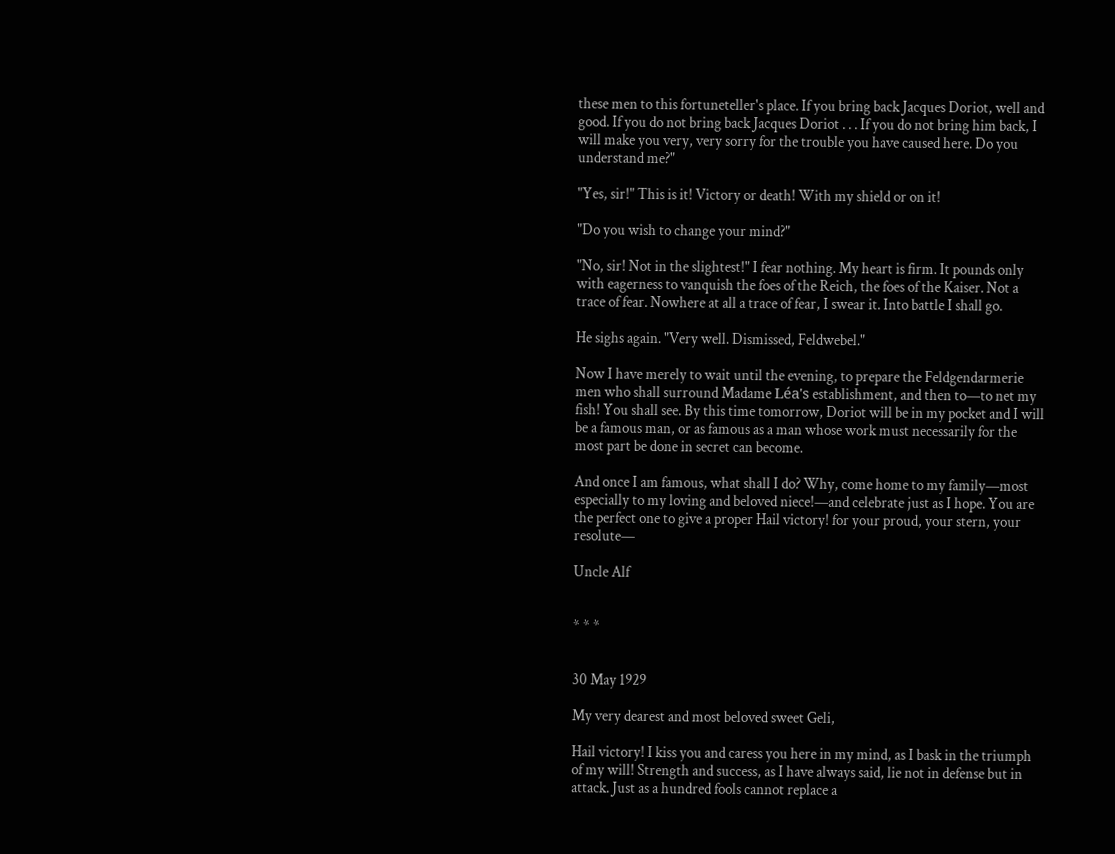these men to this fortuneteller's place. If you bring back Jacques Doriot, well and good. If you do not bring back Jacques Doriot . . . If you do not bring him back, I will make you very, very sorry for the trouble you have caused here. Do you understand me?"

"Yes, sir!" This is it! Victory or death! With my shield or on it!

"Do you wish to change your mind?"

"No, sir! Not in the slightest!" I fear nothing. My heart is firm. It pounds only with eagerness to vanquish the foes of the Reich, the foes of the Kaiser. Not a trace of fear. Nowhere at all a trace of fear, I swear it. Into battle I shall go.

He sighs again. "Very well. Dismissed, Feldwebel."

Now I have merely to wait until the evening, to prepare the Feldgendarmerie men who shall surround Madame Léa's establishment, and then to—to net my fish! You shall see. By this time tomorrow, Doriot will be in my pocket and I will be a famous man, or as famous as a man whose work must necessarily for the most part be done in secret can become.

And once I am famous, what shall I do? Why, come home to my family—most especially to my loving and beloved niece!—and celebrate just as I hope. You are the perfect one to give a proper Hail victory! for your proud, your stern, your resolute—

Uncle Alf


* * *


30 May 1929

My very dearest and most beloved sweet Geli,

Hail victory! I kiss you and caress you here in my mind, as I bask in the triumph of my will! Strength and success, as I have always said, lie not in defense but in attack. Just as a hundred fools cannot replace a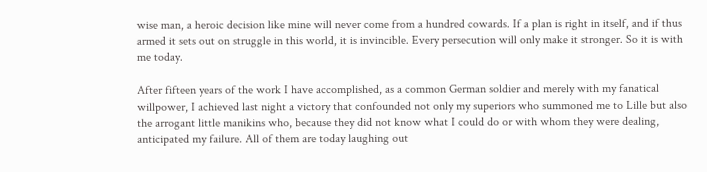wise man, a heroic decision like mine will never come from a hundred cowards. If a plan is right in itself, and if thus armed it sets out on struggle in this world, it is invincible. Every persecution will only make it stronger. So it is with me today.

After fifteen years of the work I have accomplished, as a common German soldier and merely with my fanatical willpower, I achieved last night a victory that confounded not only my superiors who summoned me to Lille but also the arrogant little manikins who, because they did not know what I could do or with whom they were dealing, anticipated my failure. All of them are today laughing out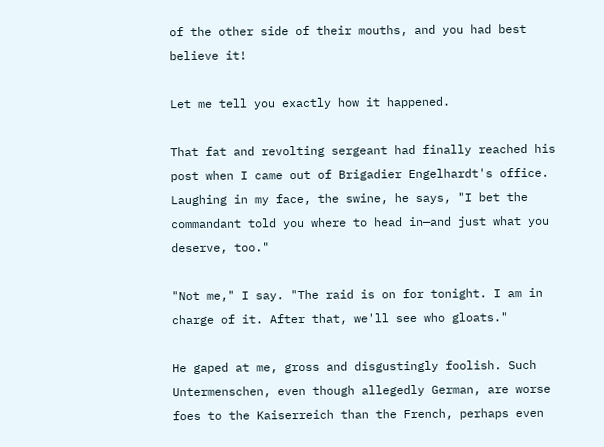of the other side of their mouths, and you had best believe it!

Let me tell you exactly how it happened.

That fat and revolting sergeant had finally reached his post when I came out of Brigadier Engelhardt's office. Laughing in my face, the swine, he says, "I bet the commandant told you where to head in—and just what you deserve, too."

"Not me," I say. "The raid is on for tonight. I am in charge of it. After that, we'll see who gloats."

He gaped at me, gross and disgustingly foolish. Such Untermenschen, even though allegedly German, are worse foes to the Kaiserreich than the French, perhaps even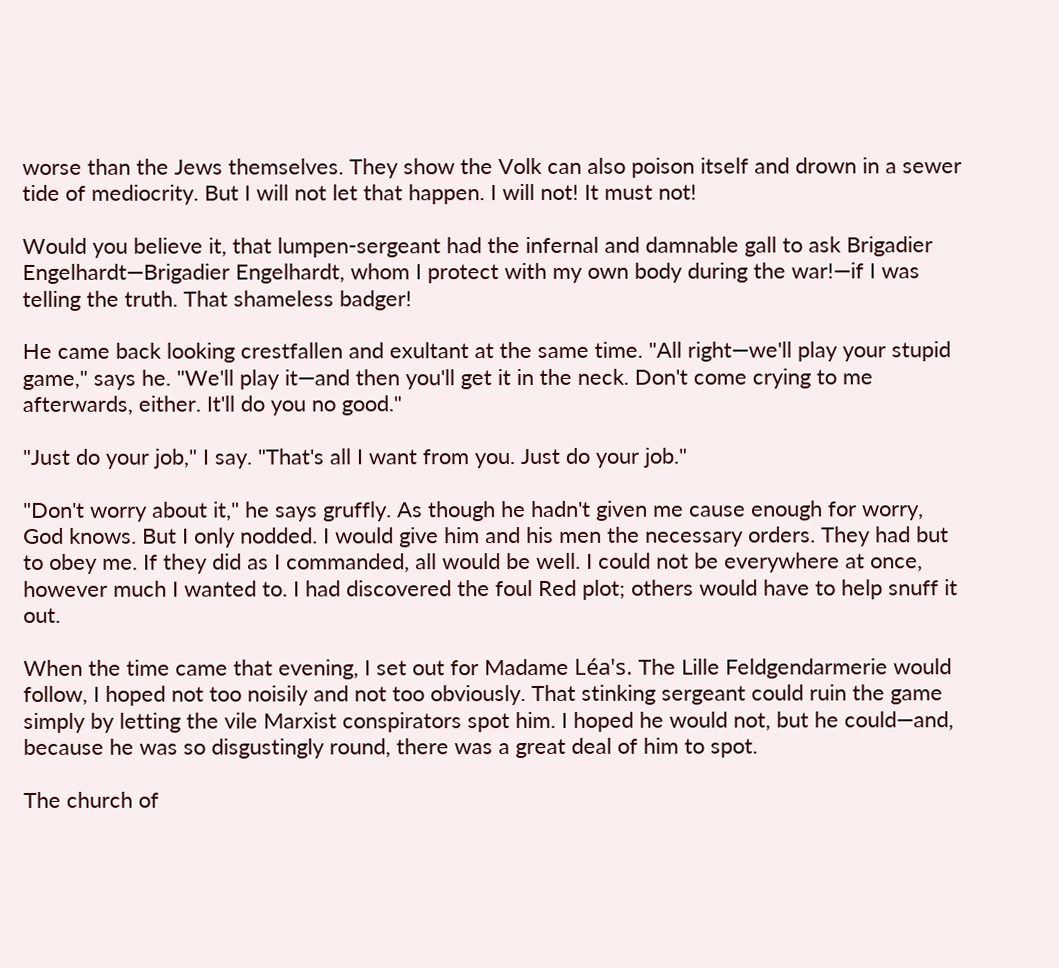worse than the Jews themselves. They show the Volk can also poison itself and drown in a sewer tide of mediocrity. But I will not let that happen. I will not! It must not!

Would you believe it, that lumpen-sergeant had the infernal and damnable gall to ask Brigadier Engelhardt—Brigadier Engelhardt, whom I protect with my own body during the war!—if I was telling the truth. That shameless badger!

He came back looking crestfallen and exultant at the same time. "All right—we'll play your stupid game," says he. "We'll play it—and then you'll get it in the neck. Don't come crying to me afterwards, either. It'll do you no good."

"Just do your job," I say. "That's all I want from you. Just do your job."

"Don't worry about it," he says gruffly. As though he hadn't given me cause enough for worry, God knows. But I only nodded. I would give him and his men the necessary orders. They had but to obey me. If they did as I commanded, all would be well. I could not be everywhere at once, however much I wanted to. I had discovered the foul Red plot; others would have to help snuff it out.

When the time came that evening, I set out for Madame Léa's. The Lille Feldgendarmerie would follow, I hoped not too noisily and not too obviously. That stinking sergeant could ruin the game simply by letting the vile Marxist conspirators spot him. I hoped he would not, but he could—and, because he was so disgustingly round, there was a great deal of him to spot.

The church of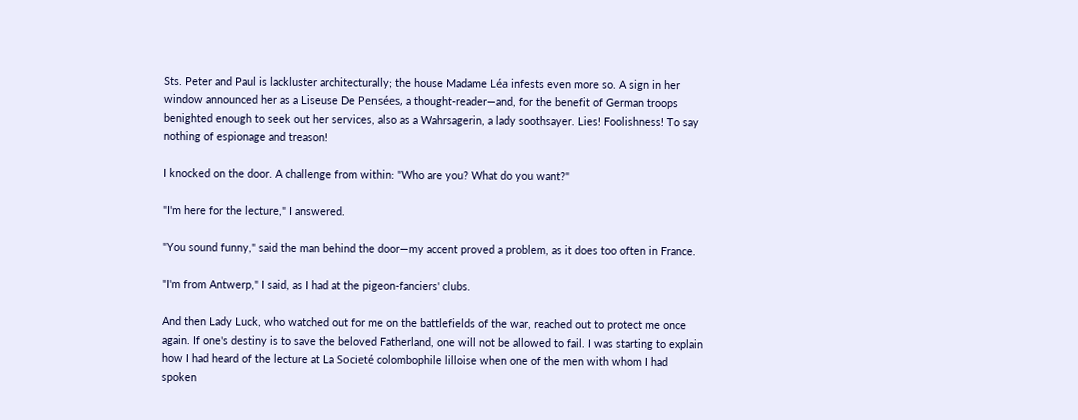Sts. Peter and Paul is lackluster architecturally; the house Madame Léa infests even more so. A sign in her window announced her as a Liseuse De Pensées, a thought-reader—and, for the benefit of German troops benighted enough to seek out her services, also as a Wahrsagerin, a lady soothsayer. Lies! Foolishness! To say nothing of espionage and treason!

I knocked on the door. A challenge from within: "Who are you? What do you want?"

"I'm here for the lecture," I answered.

"You sound funny," said the man behind the door—my accent proved a problem, as it does too often in France.

"I'm from Antwerp," I said, as I had at the pigeon-fanciers' clubs.

And then Lady Luck, who watched out for me on the battlefields of the war, reached out to protect me once again. If one's destiny is to save the beloved Fatherland, one will not be allowed to fail. I was starting to explain how I had heard of the lecture at La Societé colombophile lilloise when one of the men with whom I had spoken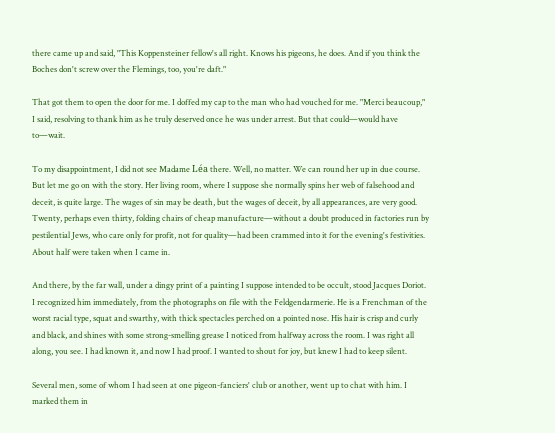there came up and said, "This Koppensteiner fellow's all right. Knows his pigeons, he does. And if you think the Boches don't screw over the Flemings, too, you're daft."

That got them to open the door for me. I doffed my cap to the man who had vouched for me. "Merci beaucoup," I said, resolving to thank him as he truly deserved once he was under arrest. But that could—would have to—wait.

To my disappointment, I did not see Madame Léa there. Well, no matter. We can round her up in due course. But let me go on with the story. Her living room, where I suppose she normally spins her web of falsehood and deceit, is quite large. The wages of sin may be death, but the wages of deceit, by all appearances, are very good. Twenty, perhaps even thirty, folding chairs of cheap manufacture—without a doubt produced in factories run by pestilential Jews, who care only for profit, not for quality—had been crammed into it for the evening's festivities. About half were taken when I came in.

And there, by the far wall, under a dingy print of a painting I suppose intended to be occult, stood Jacques Doriot. I recognized him immediately, from the photographs on file with the Feldgendarmerie. He is a Frenchman of the worst racial type, squat and swarthy, with thick spectacles perched on a pointed nose. His hair is crisp and curly and black, and shines with some strong-smelling grease I noticed from halfway across the room. I was right all along, you see. I had known it, and now I had proof. I wanted to shout for joy, but knew I had to keep silent.

Several men, some of whom I had seen at one pigeon-fanciers' club or another, went up to chat with him. I marked them in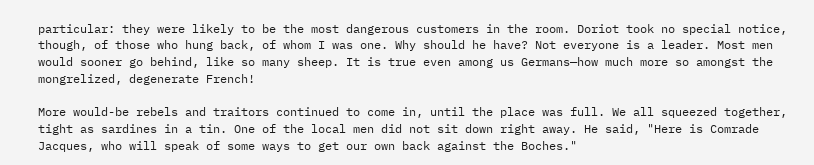particular: they were likely to be the most dangerous customers in the room. Doriot took no special notice, though, of those who hung back, of whom I was one. Why should he have? Not everyone is a leader. Most men would sooner go behind, like so many sheep. It is true even among us Germans—how much more so amongst the mongrelized, degenerate French!

More would-be rebels and traitors continued to come in, until the place was full. We all squeezed together, tight as sardines in a tin. One of the local men did not sit down right away. He said, "Here is Comrade Jacques, who will speak of some ways to get our own back against the Boches."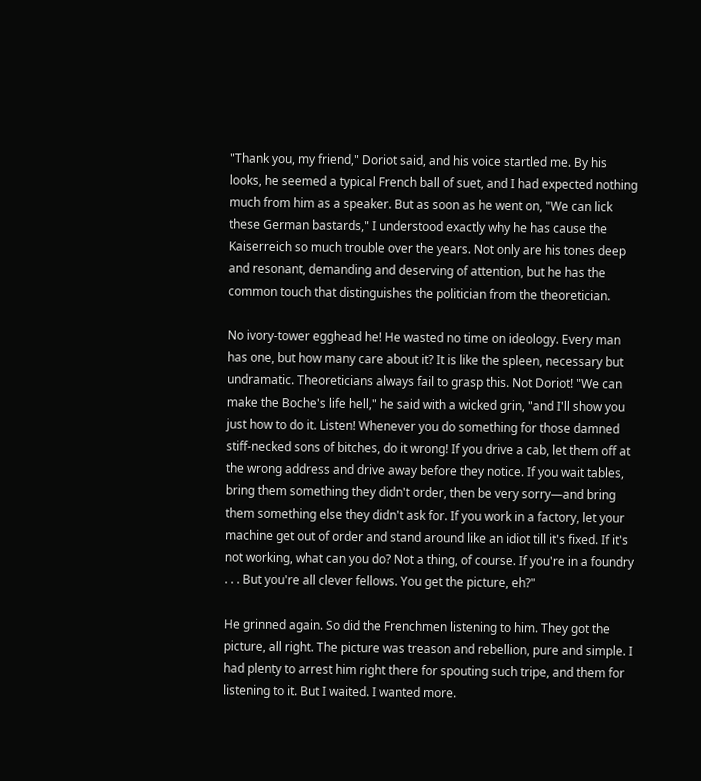"Thank you, my friend," Doriot said, and his voice startled me. By his looks, he seemed a typical French ball of suet, and I had expected nothing much from him as a speaker. But as soon as he went on, "We can lick these German bastards," I understood exactly why he has cause the Kaiserreich so much trouble over the years. Not only are his tones deep and resonant, demanding and deserving of attention, but he has the common touch that distinguishes the politician from the theoretician.

No ivory-tower egghead he! He wasted no time on ideology. Every man has one, but how many care about it? It is like the spleen, necessary but undramatic. Theoreticians always fail to grasp this. Not Doriot! "We can make the Boche's life hell," he said with a wicked grin, "and I'll show you just how to do it. Listen! Whenever you do something for those damned stiff-necked sons of bitches, do it wrong! If you drive a cab, let them off at the wrong address and drive away before they notice. If you wait tables, bring them something they didn't order, then be very sorry—and bring them something else they didn't ask for. If you work in a factory, let your machine get out of order and stand around like an idiot till it's fixed. If it's not working, what can you do? Not a thing, of course. If you're in a foundry . . . But you're all clever fellows. You get the picture, eh?"

He grinned again. So did the Frenchmen listening to him. They got the picture, all right. The picture was treason and rebellion, pure and simple. I had plenty to arrest him right there for spouting such tripe, and them for listening to it. But I waited. I wanted more.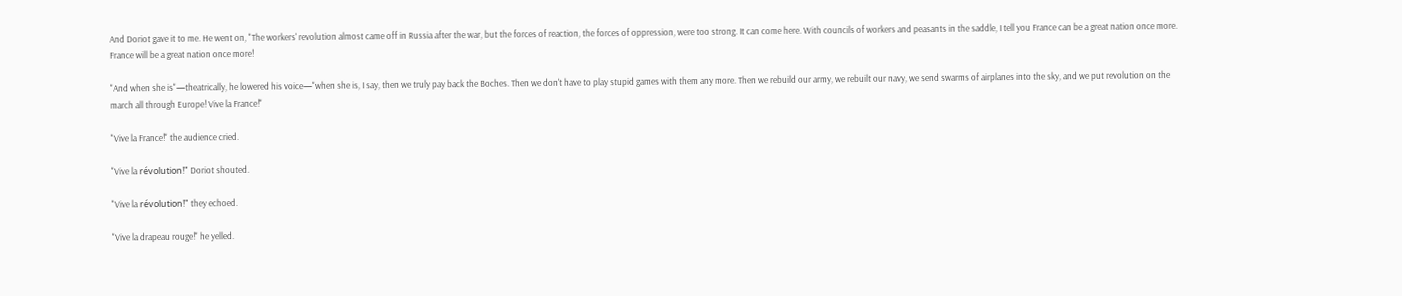And Doriot gave it to me. He went on, "The workers' revolution almost came off in Russia after the war, but the forces of reaction, the forces of oppression, were too strong. It can come here. With councils of workers and peasants in the saddle, I tell you France can be a great nation once more. France will be a great nation once more!

"And when she is"—theatrically, he lowered his voice—"when she is, I say, then we truly pay back the Boches. Then we don't have to play stupid games with them any more. Then we rebuild our army, we rebuilt our navy, we send swarms of airplanes into the sky, and we put revolution on the march all through Europe! Vive la France!"

"Vive la France!" the audience cried.

"Vive la révolution!" Doriot shouted.

"Vive la révolution!" they echoed.

"Vive la drapeau rouge!" he yelled.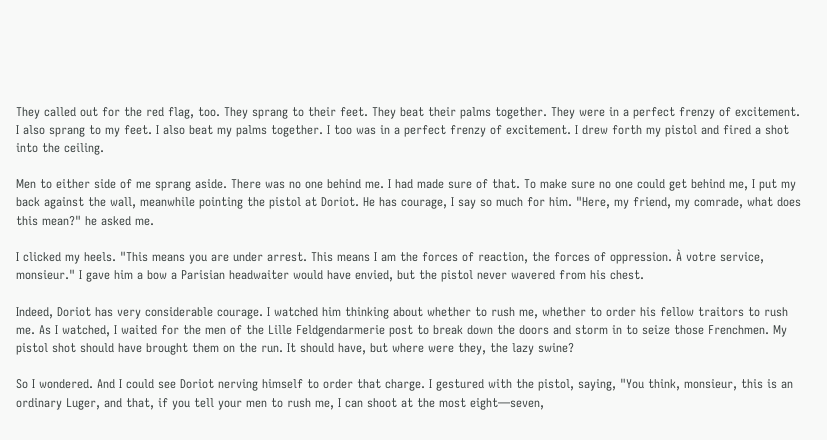They called out for the red flag, too. They sprang to their feet. They beat their palms together. They were in a perfect frenzy of excitement. I also sprang to my feet. I also beat my palms together. I too was in a perfect frenzy of excitement. I drew forth my pistol and fired a shot into the ceiling.

Men to either side of me sprang aside. There was no one behind me. I had made sure of that. To make sure no one could get behind me, I put my back against the wall, meanwhile pointing the pistol at Doriot. He has courage, I say so much for him. "Here, my friend, my comrade, what does this mean?" he asked me.

I clicked my heels. "This means you are under arrest. This means I am the forces of reaction, the forces of oppression. À votre service, monsieur." I gave him a bow a Parisian headwaiter would have envied, but the pistol never wavered from his chest.

Indeed, Doriot has very considerable courage. I watched him thinking about whether to rush me, whether to order his fellow traitors to rush me. As I watched, I waited for the men of the Lille Feldgendarmerie post to break down the doors and storm in to seize those Frenchmen. My pistol shot should have brought them on the run. It should have, but where were they, the lazy swine?

So I wondered. And I could see Doriot nerving himself to order that charge. I gestured with the pistol, saying, "You think, monsieur, this is an ordinary Luger, and that, if you tell your men to rush me, I can shoot at the most eight—seven,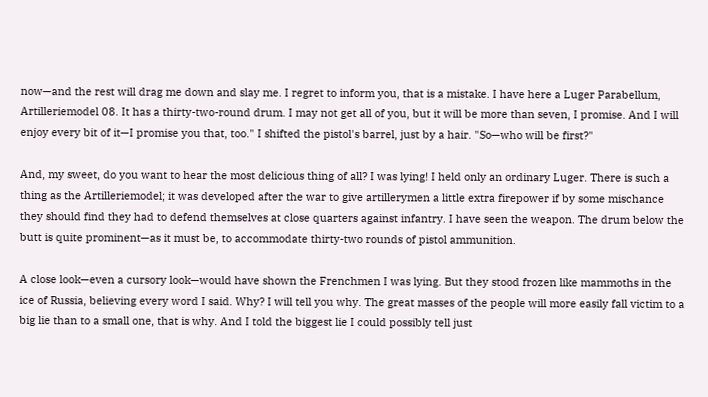now—and the rest will drag me down and slay me. I regret to inform you, that is a mistake. I have here a Luger Parabellum, Artilleriemodel 08. It has a thirty-two-round drum. I may not get all of you, but it will be more than seven, I promise. And I will enjoy every bit of it—I promise you that, too." I shifted the pistol's barrel, just by a hair. "So—who will be first?"

And, my sweet, do you want to hear the most delicious thing of all? I was lying! I held only an ordinary Luger. There is such a thing as the Artilleriemodel; it was developed after the war to give artillerymen a little extra firepower if by some mischance they should find they had to defend themselves at close quarters against infantry. I have seen the weapon. The drum below the butt is quite prominent—as it must be, to accommodate thirty-two rounds of pistol ammunition.

A close look—even a cursory look—would have shown the Frenchmen I was lying. But they stood frozen like mammoths in the ice of Russia, believing every word I said. Why? I will tell you why. The great masses of the people will more easily fall victim to a big lie than to a small one, that is why. And I told the biggest lie I could possibly tell just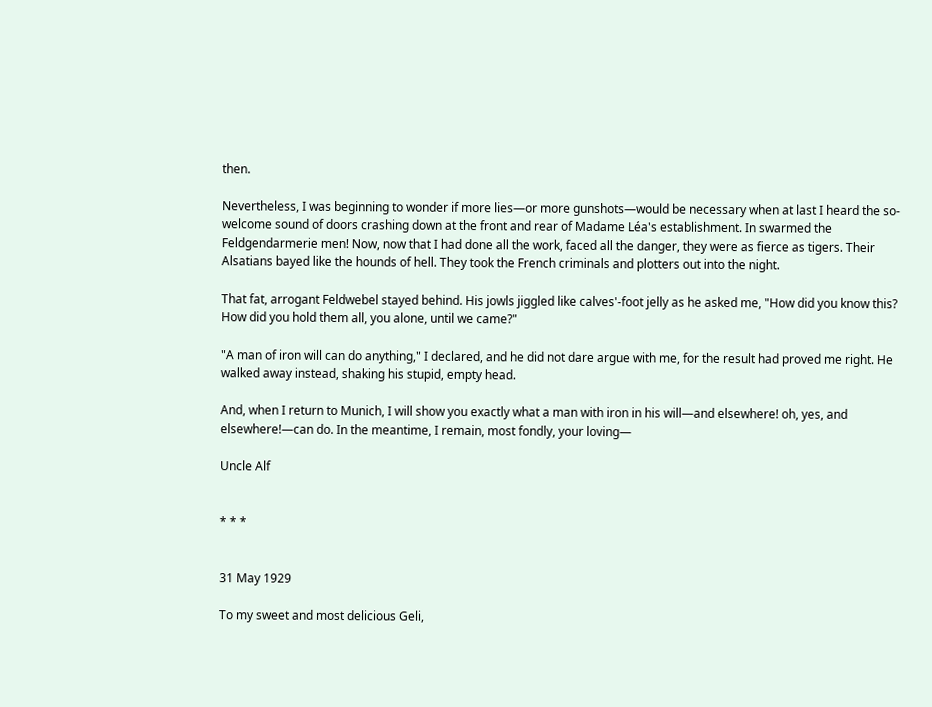then.

Nevertheless, I was beginning to wonder if more lies—or more gunshots—would be necessary when at last I heard the so-welcome sound of doors crashing down at the front and rear of Madame Léa's establishment. In swarmed the Feldgendarmerie men! Now, now that I had done all the work, faced all the danger, they were as fierce as tigers. Their Alsatians bayed like the hounds of hell. They took the French criminals and plotters out into the night.

That fat, arrogant Feldwebel stayed behind. His jowls jiggled like calves'-foot jelly as he asked me, "How did you know this? How did you hold them all, you alone, until we came?"

"A man of iron will can do anything," I declared, and he did not dare argue with me, for the result had proved me right. He walked away instead, shaking his stupid, empty head.

And, when I return to Munich, I will show you exactly what a man with iron in his will—and elsewhere! oh, yes, and elsewhere!—can do. In the meantime, I remain, most fondly, your loving—

Uncle Alf


* * *


31 May 1929

To my sweet and most delicious Geli,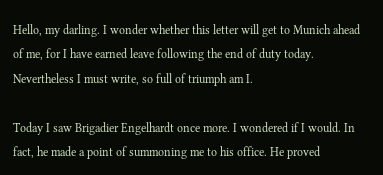Hello, my darling. I wonder whether this letter will get to Munich ahead of me, for I have earned leave following the end of duty today. Nevertheless I must write, so full of triumph am I.

Today I saw Brigadier Engelhardt once more. I wondered if I would. In fact, he made a point of summoning me to his office. He proved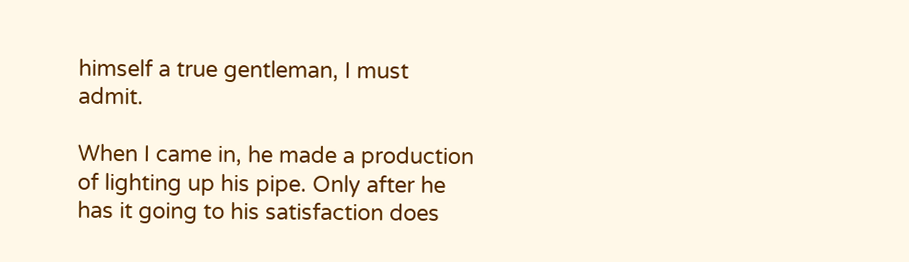himself a true gentleman, I must admit.

When I came in, he made a production of lighting up his pipe. Only after he has it going to his satisfaction does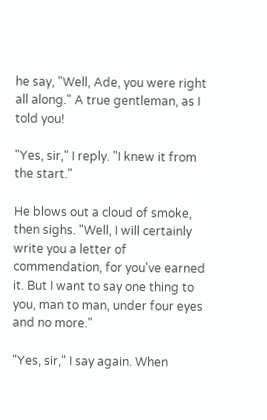he say, "Well, Ade, you were right all along." A true gentleman, as I told you!

"Yes, sir," I reply. "I knew it from the start."

He blows out a cloud of smoke, then sighs. "Well, I will certainly write you a letter of commendation, for you've earned it. But I want to say one thing to you, man to man, under four eyes and no more."

"Yes, sir," I say again. When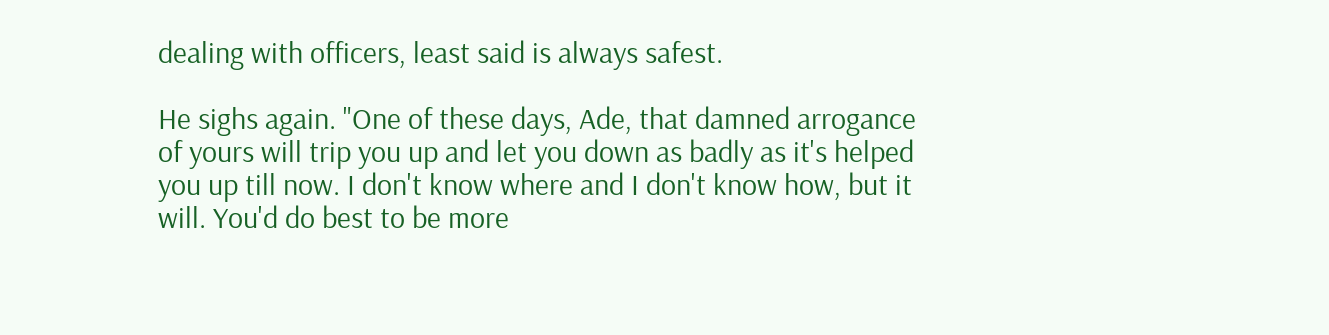dealing with officers, least said is always safest.

He sighs again. "One of these days, Ade, that damned arrogance of yours will trip you up and let you down as badly as it's helped you up till now. I don't know where and I don't know how, but it will. You'd do best to be more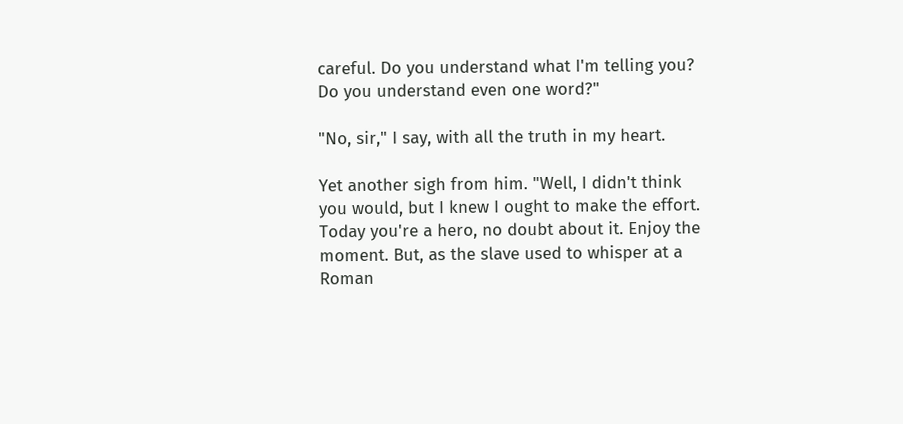careful. Do you understand what I'm telling you? Do you understand even one word?"

"No, sir," I say, with all the truth in my heart.

Yet another sigh from him. "Well, I didn't think you would, but I knew I ought to make the effort. Today you're a hero, no doubt about it. Enjoy the moment. But, as the slave used to whisper at a Roman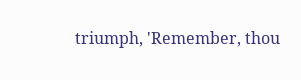triumph, 'Remember, thou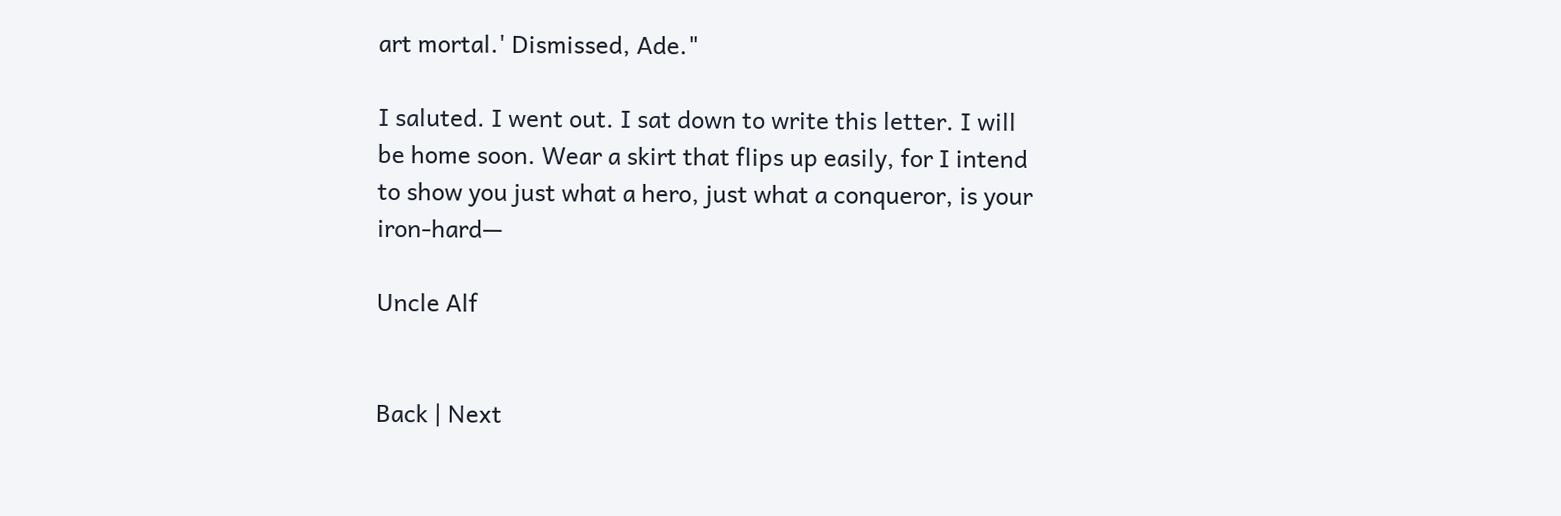art mortal.' Dismissed, Ade."

I saluted. I went out. I sat down to write this letter. I will be home soon. Wear a skirt that flips up easily, for I intend to show you just what a hero, just what a conqueror, is your iron-hard—

Uncle Alf


Back | Next